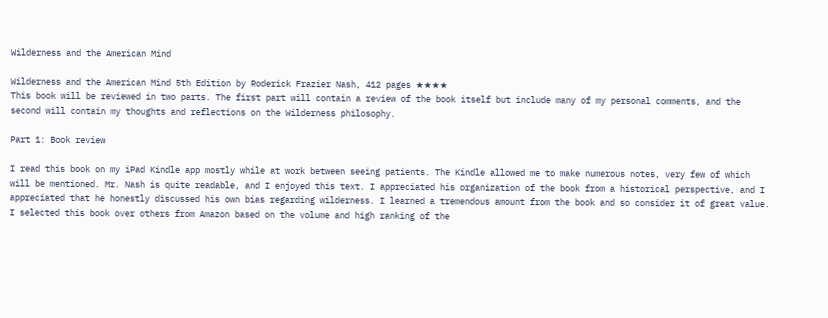Wilderness and the American Mind

Wilderness and the American Mind 5th Edition by Roderick Frazier Nash, 412 pages ★★★★
This book will be reviewed in two parts. The first part will contain a review of the book itself but include many of my personal comments, and the second will contain my thoughts and reflections on the Wilderness philosophy.

Part 1: Book review

I read this book on my iPad Kindle app mostly while at work between seeing patients. The Kindle allowed me to make numerous notes, very few of which will be mentioned. Mr. Nash is quite readable, and I enjoyed this text. I appreciated his organization of the book from a historical perspective, and I appreciated that he honestly discussed his own bias regarding wilderness. I learned a tremendous amount from the book and so consider it of great value. I selected this book over others from Amazon based on the volume and high ranking of the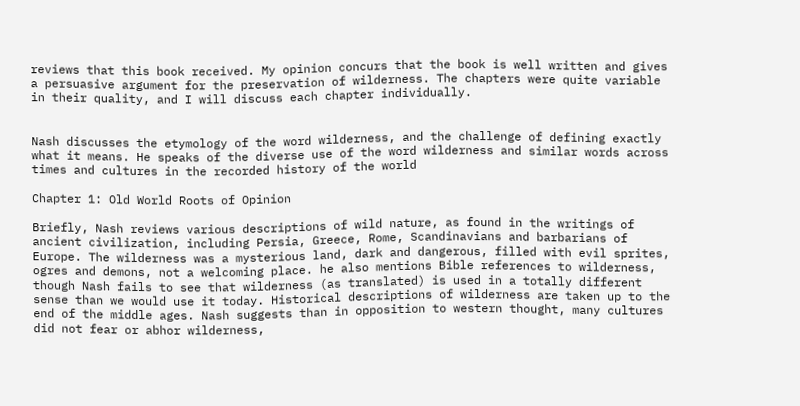reviews that this book received. My opinion concurs that the book is well written and gives a persuasive argument for the preservation of wilderness. The chapters were quite variable in their quality, and I will discuss each chapter individually.


Nash discusses the etymology of the word wilderness, and the challenge of defining exactly what it means. He speaks of the diverse use of the word wilderness and similar words across times and cultures in the recorded history of the world

Chapter 1: Old World Roots of Opinion

Briefly, Nash reviews various descriptions of wild nature, as found in the writings of ancient civilization, including Persia, Greece, Rome, Scandinavians and barbarians of Europe. The wilderness was a mysterious land, dark and dangerous, filled with evil sprites, ogres and demons, not a welcoming place. he also mentions Bible references to wilderness, though Nash fails to see that wilderness (as translated) is used in a totally different sense than we would use it today. Historical descriptions of wilderness are taken up to the end of the middle ages. Nash suggests than in opposition to western thought, many cultures did not fear or abhor wilderness,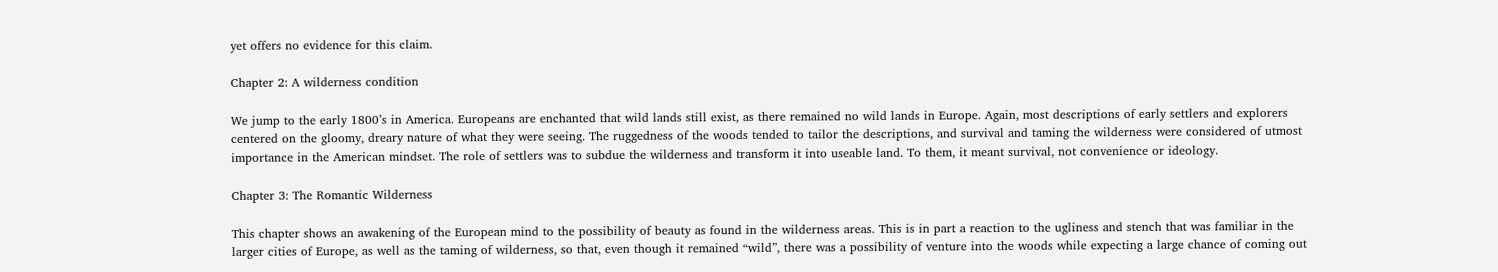yet offers no evidence for this claim.

Chapter 2: A wilderness condition

We jump to the early 1800’s in America. Europeans are enchanted that wild lands still exist, as there remained no wild lands in Europe. Again, most descriptions of early settlers and explorers centered on the gloomy, dreary nature of what they were seeing. The ruggedness of the woods tended to tailor the descriptions, and survival and taming the wilderness were considered of utmost importance in the American mindset. The role of settlers was to subdue the wilderness and transform it into useable land. To them, it meant survival, not convenience or ideology.

Chapter 3: The Romantic Wilderness

This chapter shows an awakening of the European mind to the possibility of beauty as found in the wilderness areas. This is in part a reaction to the ugliness and stench that was familiar in the larger cities of Europe, as well as the taming of wilderness, so that, even though it remained “wild”, there was a possibility of venture into the woods while expecting a large chance of coming out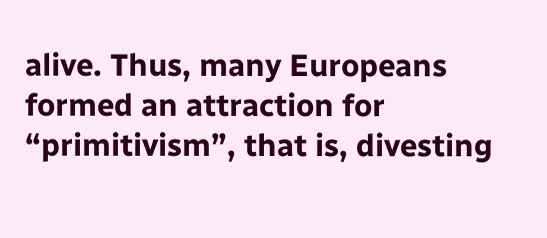alive. Thus, many Europeans formed an attraction for “primitivism”, that is, divesting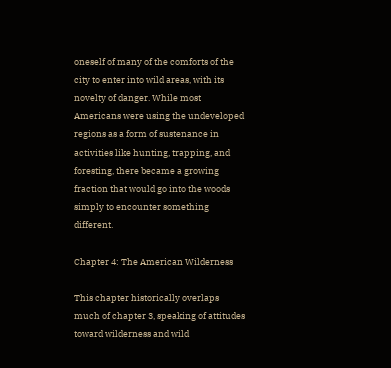oneself of many of the comforts of the city to enter into wild areas, with its novelty of danger. While most Americans were using the undeveloped regions as a form of sustenance in activities like hunting, trapping, and foresting, there became a growing fraction that would go into the woods simply to encounter something different.

Chapter 4: The American Wilderness

This chapter historically overlaps much of chapter 3, speaking of attitudes toward wilderness and wild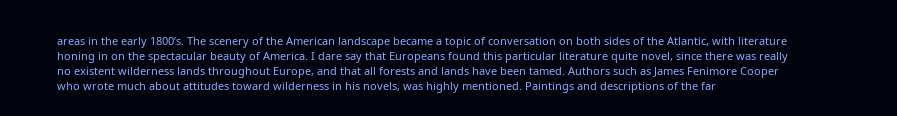areas in the early 1800’s. The scenery of the American landscape became a topic of conversation on both sides of the Atlantic, with literature honing in on the spectacular beauty of America. I dare say that Europeans found this particular literature quite novel, since there was really no existent wilderness lands throughout Europe, and that all forests and lands have been tamed. Authors such as James Fenimore Cooper who wrote much about attitudes toward wilderness in his novels, was highly mentioned. Paintings and descriptions of the far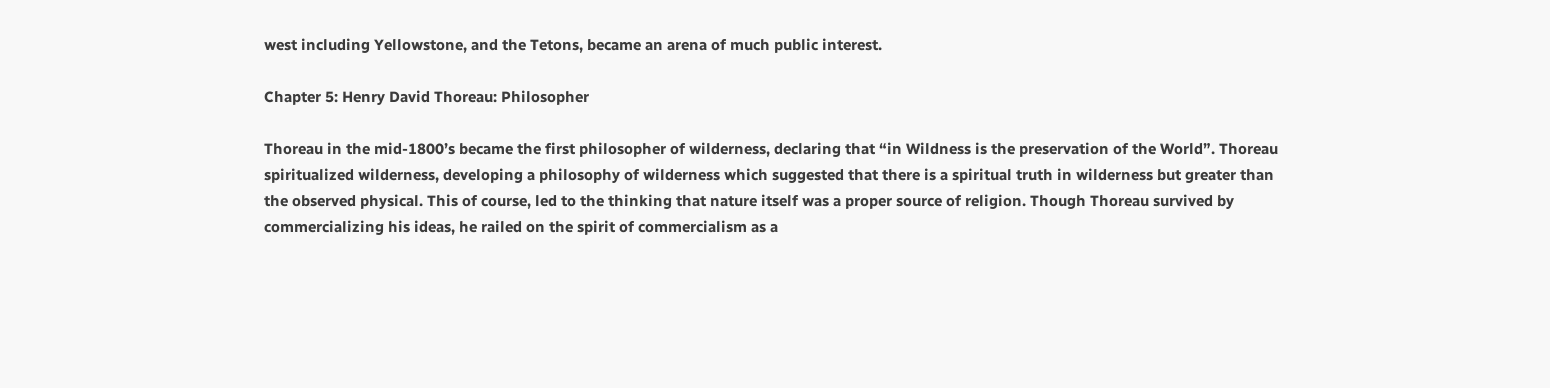west including Yellowstone, and the Tetons, became an arena of much public interest.

Chapter 5: Henry David Thoreau: Philosopher

Thoreau in the mid-1800’s became the first philosopher of wilderness, declaring that “in Wildness is the preservation of the World”. Thoreau spiritualized wilderness, developing a philosophy of wilderness which suggested that there is a spiritual truth in wilderness but greater than the observed physical. This of course, led to the thinking that nature itself was a proper source of religion. Though Thoreau survived by commercializing his ideas, he railed on the spirit of commercialism as a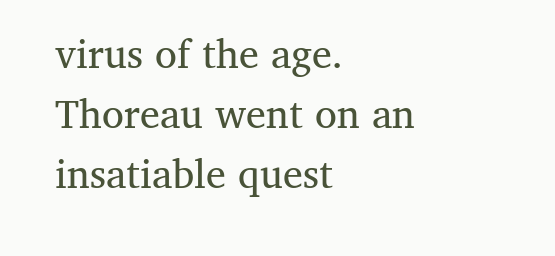virus of the age. Thoreau went on an insatiable quest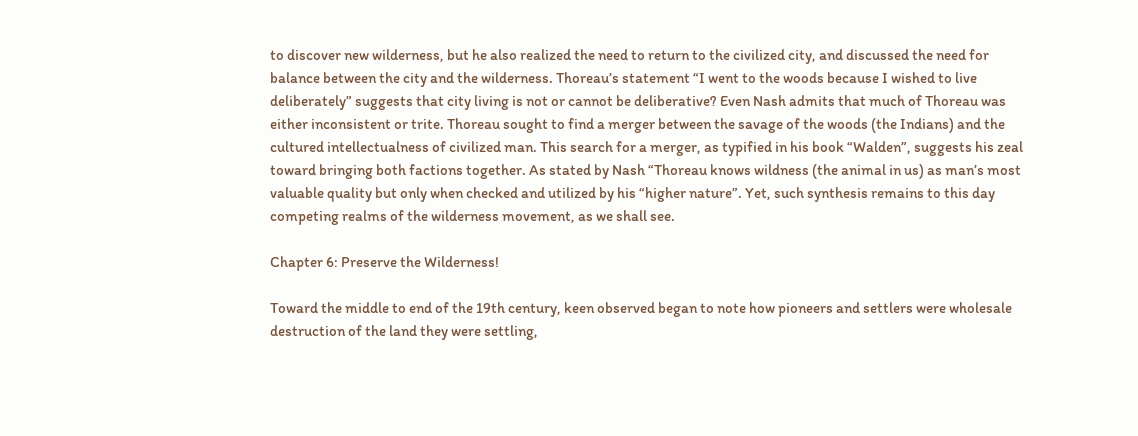to discover new wilderness, but he also realized the need to return to the civilized city, and discussed the need for balance between the city and the wilderness. Thoreau’s statement “I went to the woods because I wished to live deliberately” suggests that city living is not or cannot be deliberative? Even Nash admits that much of Thoreau was either inconsistent or trite. Thoreau sought to find a merger between the savage of the woods (the Indians) and the cultured intellectualness of civilized man. This search for a merger, as typified in his book “Walden”, suggests his zeal toward bringing both factions together. As stated by Nash “Thoreau knows wildness (the animal in us) as man’s most valuable quality but only when checked and utilized by his “higher nature”. Yet, such synthesis remains to this day competing realms of the wilderness movement, as we shall see.

Chapter 6: Preserve the Wilderness!

Toward the middle to end of the 19th century, keen observed began to note how pioneers and settlers were wholesale destruction of the land they were settling,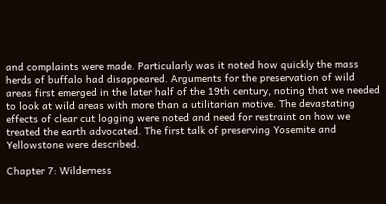and complaints were made. Particularly was it noted how quickly the mass herds of buffalo had disappeared. Arguments for the preservation of wild areas first emerged in the later half of the 19th century, noting that we needed to look at wild areas with more than a utilitarian motive. The devastating effects of clear cut logging were noted and need for restraint on how we treated the earth advocated. The first talk of preserving Yosemite and Yellowstone were described.

Chapter 7: Wilderness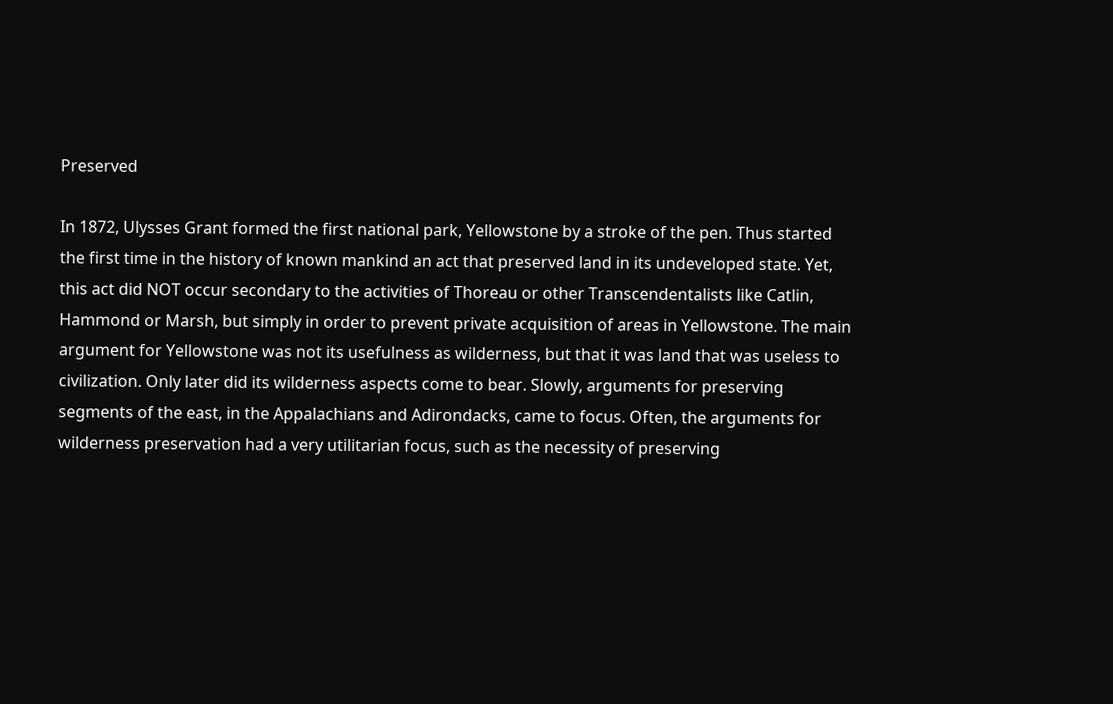Preserved

In 1872, Ulysses Grant formed the first national park, Yellowstone by a stroke of the pen. Thus started the first time in the history of known mankind an act that preserved land in its undeveloped state. Yet, this act did NOT occur secondary to the activities of Thoreau or other Transcendentalists like Catlin, Hammond or Marsh, but simply in order to prevent private acquisition of areas in Yellowstone. The main argument for Yellowstone was not its usefulness as wilderness, but that it was land that was useless to civilization. Only later did its wilderness aspects come to bear. Slowly, arguments for preserving segments of the east, in the Appalachians and Adirondacks, came to focus. Often, the arguments for wilderness preservation had a very utilitarian focus, such as the necessity of preserving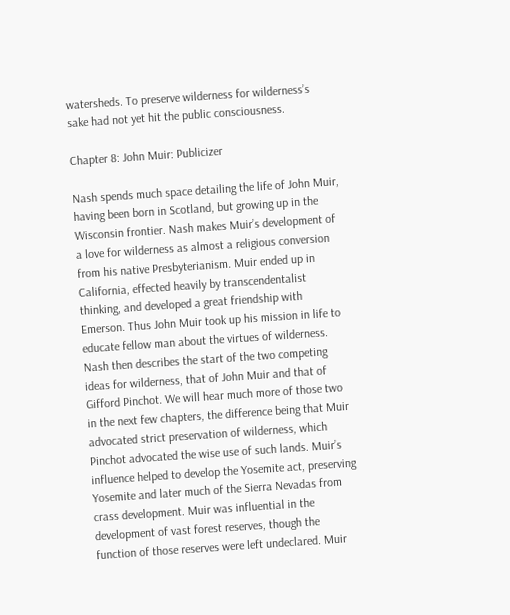watersheds. To preserve wilderness for wilderness’s sake had not yet hit the public consciousness.

Chapter 8: John Muir: Publicizer

Nash spends much space detailing the life of John Muir, having been born in Scotland, but growing up in the Wisconsin frontier. Nash makes Muir’s development of a love for wilderness as almost a religious conversion from his native Presbyterianism. Muir ended up in California, effected heavily by transcendentalist thinking, and developed a great friendship with Emerson. Thus John Muir took up his mission in life to educate fellow man about the virtues of wilderness. Nash then describes the start of the two competing ideas for wilderness, that of John Muir and that of Gifford Pinchot. We will hear much more of those two in the next few chapters, the difference being that Muir advocated strict preservation of wilderness, which Pinchot advocated the wise use of such lands. Muir’s influence helped to develop the Yosemite act, preserving Yosemite and later much of the Sierra Nevadas from crass development. Muir was influential in the development of vast forest reserves, though the function of those reserves were left undeclared. Muir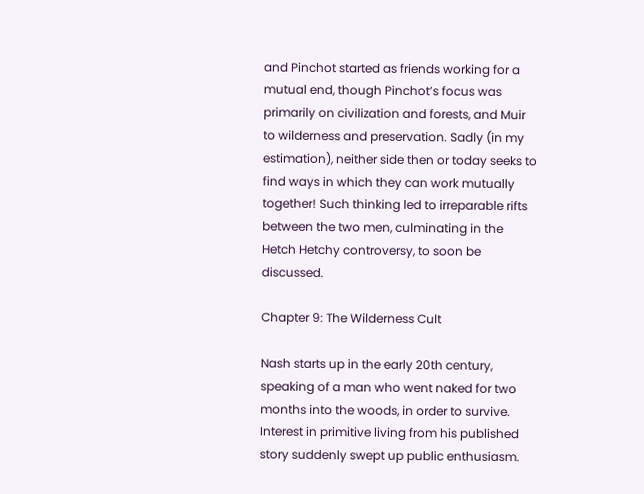and Pinchot started as friends working for a mutual end, though Pinchot’s focus was primarily on civilization and forests, and Muir to wilderness and preservation. Sadly (in my estimation), neither side then or today seeks to find ways in which they can work mutually together! Such thinking led to irreparable rifts between the two men, culminating in the Hetch Hetchy controversy, to soon be discussed.

Chapter 9: The Wilderness Cult

Nash starts up in the early 20th century, speaking of a man who went naked for two months into the woods, in order to survive. Interest in primitive living from his published story suddenly swept up public enthusiasm.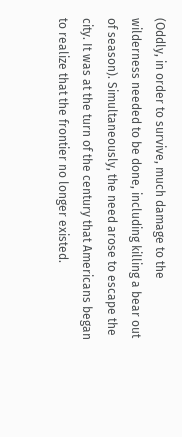(Oddly, in order to survive, much damage to the wilderness needed to be done, including killing a bear out of season). Simultaneously, the need arose to escape the city. It was at the turn of the century that Americans began to realize that the frontier no longer existed.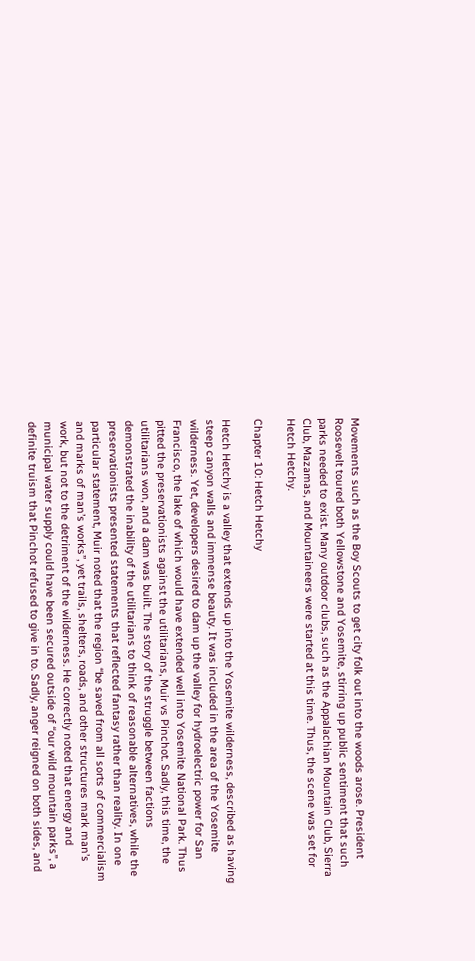Movements such as the Boy Scouts to get city folk out into the woods arose. President Roosevelt toured both Yellowstone and Yosemite, stirring up public sentiment that such parks needed to exist. Many outdoor clubs, such as the Appalachian Mountain Club, Sierra Club, Mazamas, and Mountaineers were started at this time. Thus, the scene was set for Hetch Hetchy.

Chapter 10: Hetch Hetchy

Hetch Hetchy is a valley that extends up into the Yosemite wilderness, described as having steep canyon walls and immense beauty. It was included in the area of the Yosemite wilderness. Yet, developers desired to dam up the valley for hydroelectric power for San Francisco, the lake of which would have extended well into Yosemite National Park. Thus pitted the preservationists against the utilitarians, Muir vs Pinchot. Sadly, this time, the utilitarians won, and a dam was built. The story of the struggle between factions demonstrated the inability of the utilitarians to think of reasonable alternatives, while the preservationists presented statements that reflected fantasy rather than reality. In one particular statement, Muir noted that the region “be saved from all sorts of commercialism and marks of man’s works”, yet trails, shelters, roads, and other structures mark man’s work, but not to the detriment of the wilderness. He correctly noted that energy and municipal water supply could have been secured outside of “our wild mountain parks”, a definite truism that Pinchot refused to give in to. Sadly, anger reigned on both sides, and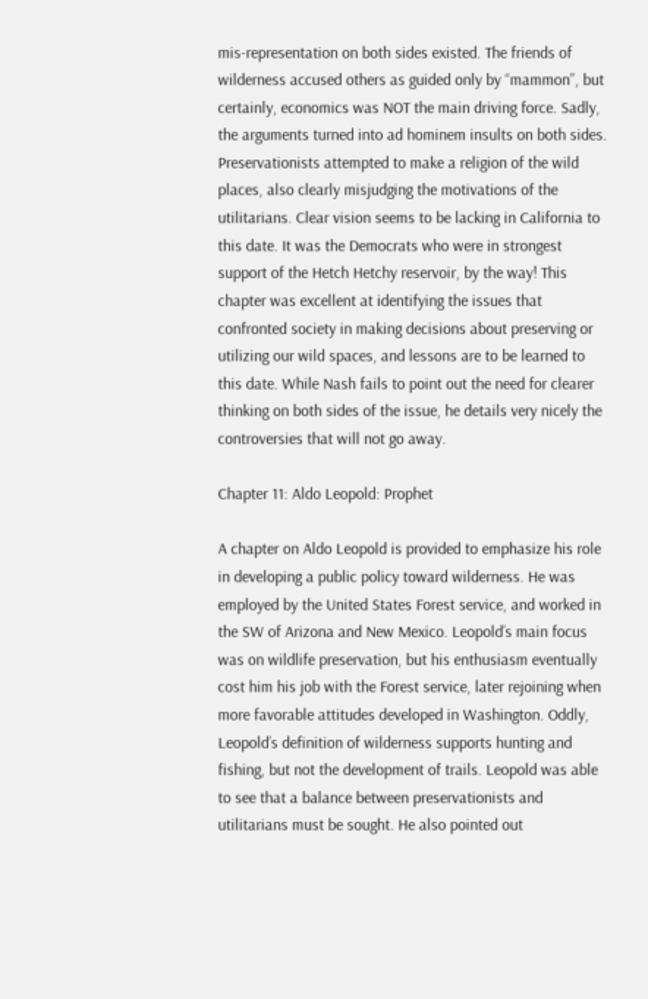mis-representation on both sides existed. The friends of wilderness accused others as guided only by “mammon”, but certainly, economics was NOT the main driving force. Sadly, the arguments turned into ad hominem insults on both sides. Preservationists attempted to make a religion of the wild places, also clearly misjudging the motivations of the utilitarians. Clear vision seems to be lacking in California to this date. It was the Democrats who were in strongest support of the Hetch Hetchy reservoir, by the way! This chapter was excellent at identifying the issues that confronted society in making decisions about preserving or utilizing our wild spaces, and lessons are to be learned to this date. While Nash fails to point out the need for clearer thinking on both sides of the issue, he details very nicely the controversies that will not go away.

Chapter 11: Aldo Leopold: Prophet

A chapter on Aldo Leopold is provided to emphasize his role in developing a public policy toward wilderness. He was employed by the United States Forest service, and worked in the SW of Arizona and New Mexico. Leopold’s main focus was on wildlife preservation, but his enthusiasm eventually cost him his job with the Forest service, later rejoining when more favorable attitudes developed in Washington. Oddly, Leopold’s definition of wilderness supports hunting and fishing, but not the development of trails. Leopold was able to see that a balance between preservationists and utilitarians must be sought. He also pointed out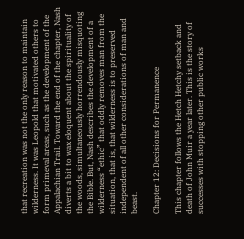that recreation was not the only reason to maintain wilderness. It was Leopold that motivated others to form primeval areas, such as the development of the Appalachian Trail. Toward the end of the chapter, Nash diverts a bit to wax eloquent about the spirituality of the woods, simultaneously horrendously misquoting the Bible. But, Nash describes the development of a wilderness “ethic” that oddly removes man from the situation, that is, that wilderness is to preserved independent of all other considerations of man and beast.

Chapter 12: Decisions for Permanence

This chapter follows the Hetch Hetchy setback and death of John Muir a year later. This is the story of successes with stopping other public works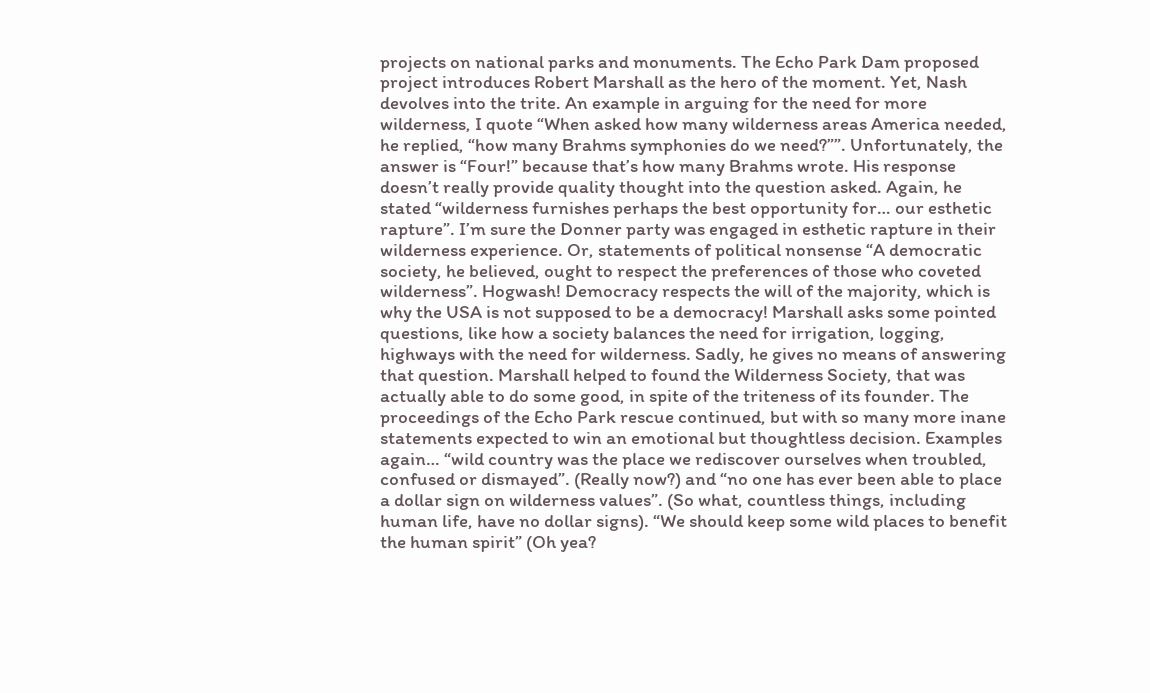projects on national parks and monuments. The Echo Park Dam proposed project introduces Robert Marshall as the hero of the moment. Yet, Nash devolves into the trite. An example in arguing for the need for more wilderness, I quote “When asked how many wilderness areas America needed, he replied, “how many Brahms symphonies do we need?””. Unfortunately, the answer is “Four!” because that’s how many Brahms wrote. His response doesn’t really provide quality thought into the question asked. Again, he stated “wilderness furnishes perhaps the best opportunity for… our esthetic rapture”. I’m sure the Donner party was engaged in esthetic rapture in their wilderness experience. Or, statements of political nonsense “A democratic society, he believed, ought to respect the preferences of those who coveted wilderness”. Hogwash! Democracy respects the will of the majority, which is why the USA is not supposed to be a democracy! Marshall asks some pointed questions, like how a society balances the need for irrigation, logging, highways with the need for wilderness. Sadly, he gives no means of answering that question. Marshall helped to found the Wilderness Society, that was actually able to do some good, in spite of the triteness of its founder. The proceedings of the Echo Park rescue continued, but with so many more inane statements expected to win an emotional but thoughtless decision. Examples again… “wild country was the place we rediscover ourselves when troubled, confused or dismayed”. (Really now?) and “no one has ever been able to place a dollar sign on wilderness values”. (So what, countless things, including human life, have no dollar signs). “We should keep some wild places to benefit the human spirit” (Oh yea?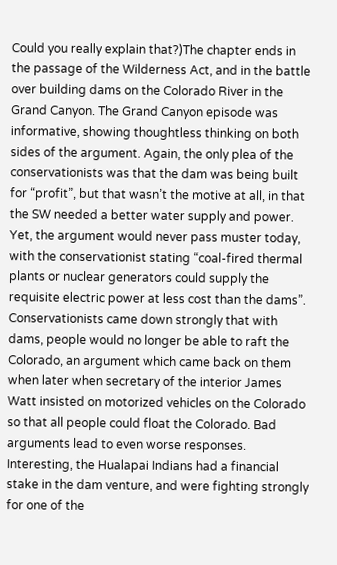Could you really explain that?)The chapter ends in the passage of the Wilderness Act, and in the battle over building dams on the Colorado River in the Grand Canyon. The Grand Canyon episode was informative, showing thoughtless thinking on both sides of the argument. Again, the only plea of the conservationists was that the dam was being built for “profit”, but that wasn’t the motive at all, in that the SW needed a better water supply and power. Yet, the argument would never pass muster today, with the conservationist stating “coal-fired thermal plants or nuclear generators could supply the requisite electric power at less cost than the dams”. Conservationists came down strongly that with dams, people would no longer be able to raft the Colorado, an argument which came back on them when later when secretary of the interior James Watt insisted on motorized vehicles on the Colorado so that all people could float the Colorado. Bad arguments lead to even worse responses. Interesting, the Hualapai Indians had a financial stake in the dam venture, and were fighting strongly for one of the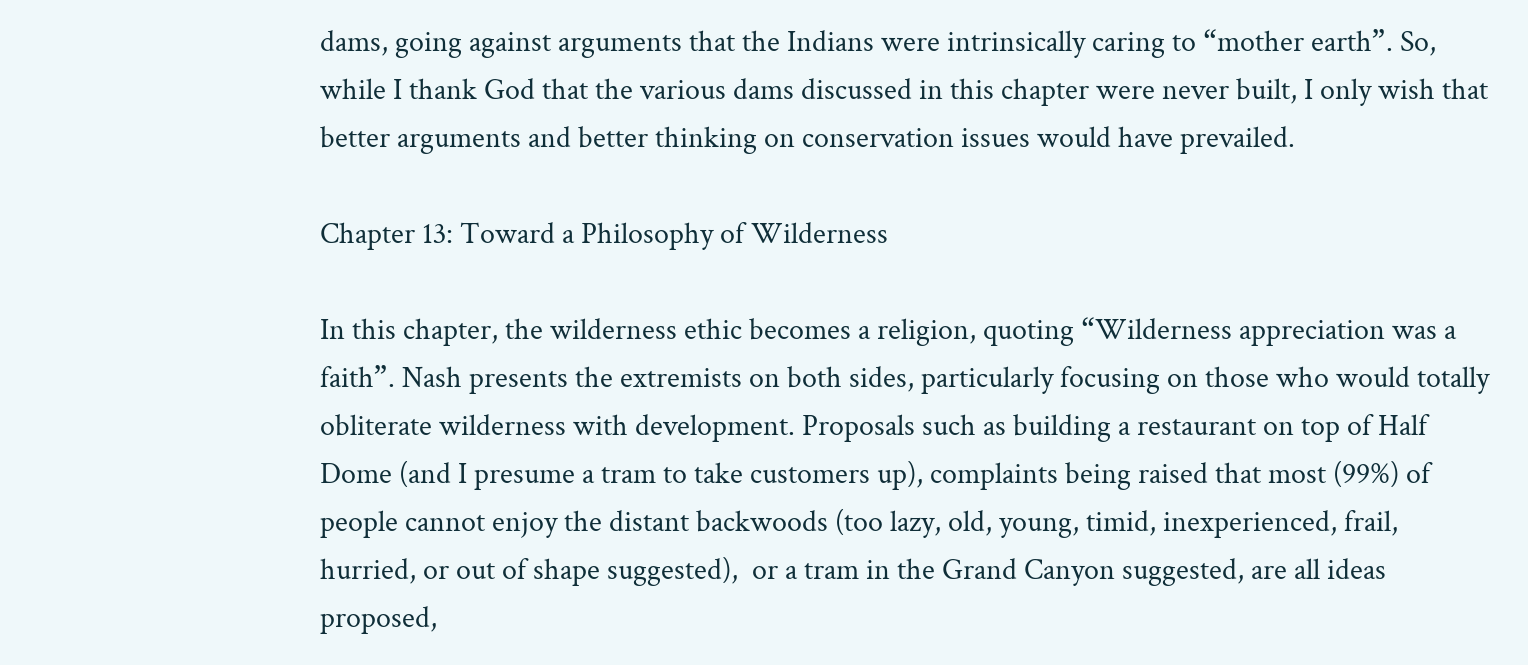dams, going against arguments that the Indians were intrinsically caring to “mother earth”. So, while I thank God that the various dams discussed in this chapter were never built, I only wish that better arguments and better thinking on conservation issues would have prevailed.

Chapter 13: Toward a Philosophy of Wilderness

In this chapter, the wilderness ethic becomes a religion, quoting “Wilderness appreciation was a faith”. Nash presents the extremists on both sides, particularly focusing on those who would totally obliterate wilderness with development. Proposals such as building a restaurant on top of Half Dome (and I presume a tram to take customers up), complaints being raised that most (99%) of people cannot enjoy the distant backwoods (too lazy, old, young, timid, inexperienced, frail, hurried, or out of shape suggested),  or a tram in the Grand Canyon suggested, are all ideas proposed,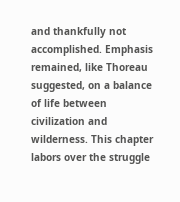and thankfully not accomplished. Emphasis remained, like Thoreau suggested, on a balance of life between civilization and wilderness. This chapter labors over the struggle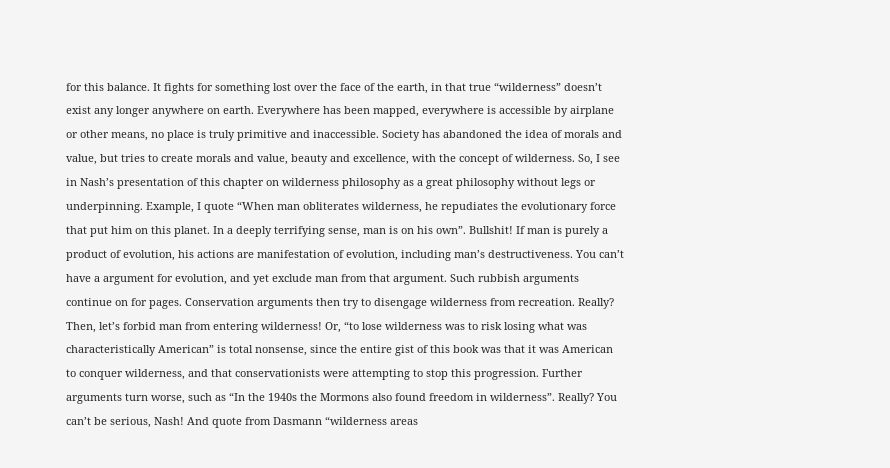for this balance. It fights for something lost over the face of the earth, in that true “wilderness” doesn’t exist any longer anywhere on earth. Everywhere has been mapped, everywhere is accessible by airplane or other means, no place is truly primitive and inaccessible. Society has abandoned the idea of morals and value, but tries to create morals and value, beauty and excellence, with the concept of wilderness. So, I see in Nash’s presentation of this chapter on wilderness philosophy as a great philosophy without legs or underpinning. Example, I quote “When man obliterates wilderness, he repudiates the evolutionary force that put him on this planet. In a deeply terrifying sense, man is on his own”. Bullshit! If man is purely a product of evolution, his actions are manifestation of evolution, including man’s destructiveness. You can’t have a argument for evolution, and yet exclude man from that argument. Such rubbish arguments continue on for pages. Conservation arguments then try to disengage wilderness from recreation. Really? Then, let’s forbid man from entering wilderness! Or, “to lose wilderness was to risk losing what was characteristically American” is total nonsense, since the entire gist of this book was that it was American to conquer wilderness, and that conservationists were attempting to stop this progression. Further arguments turn worse, such as “In the 1940s the Mormons also found freedom in wilderness”. Really? You can’t be serious, Nash! And quote from Dasmann “wilderness areas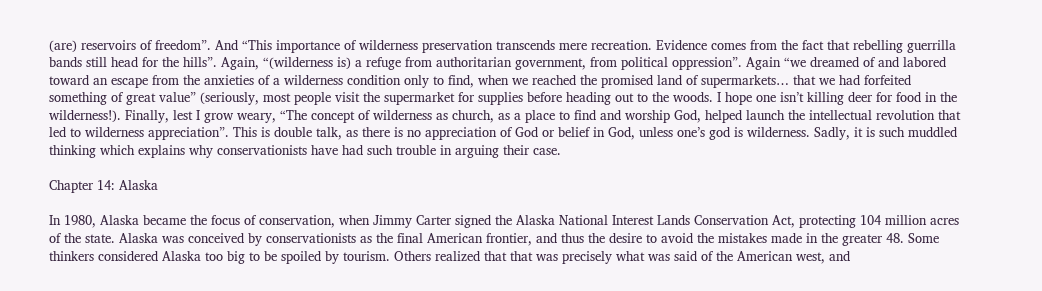(are) reservoirs of freedom”. And “This importance of wilderness preservation transcends mere recreation. Evidence comes from the fact that rebelling guerrilla bands still head for the hills”. Again, “(wilderness is) a refuge from authoritarian government, from political oppression”. Again “we dreamed of and labored toward an escape from the anxieties of a wilderness condition only to find, when we reached the promised land of supermarkets… that we had forfeited something of great value” (seriously, most people visit the supermarket for supplies before heading out to the woods. I hope one isn’t killing deer for food in the wilderness!). Finally, lest I grow weary, “The concept of wilderness as church, as a place to find and worship God, helped launch the intellectual revolution that led to wilderness appreciation”. This is double talk, as there is no appreciation of God or belief in God, unless one’s god is wilderness. Sadly, it is such muddled thinking which explains why conservationists have had such trouble in arguing their case.

Chapter 14: Alaska

In 1980, Alaska became the focus of conservation, when Jimmy Carter signed the Alaska National Interest Lands Conservation Act, protecting 104 million acres of the state. Alaska was conceived by conservationists as the final American frontier, and thus the desire to avoid the mistakes made in the greater 48. Some thinkers considered Alaska too big to be spoiled by tourism. Others realized that that was precisely what was said of the American west, and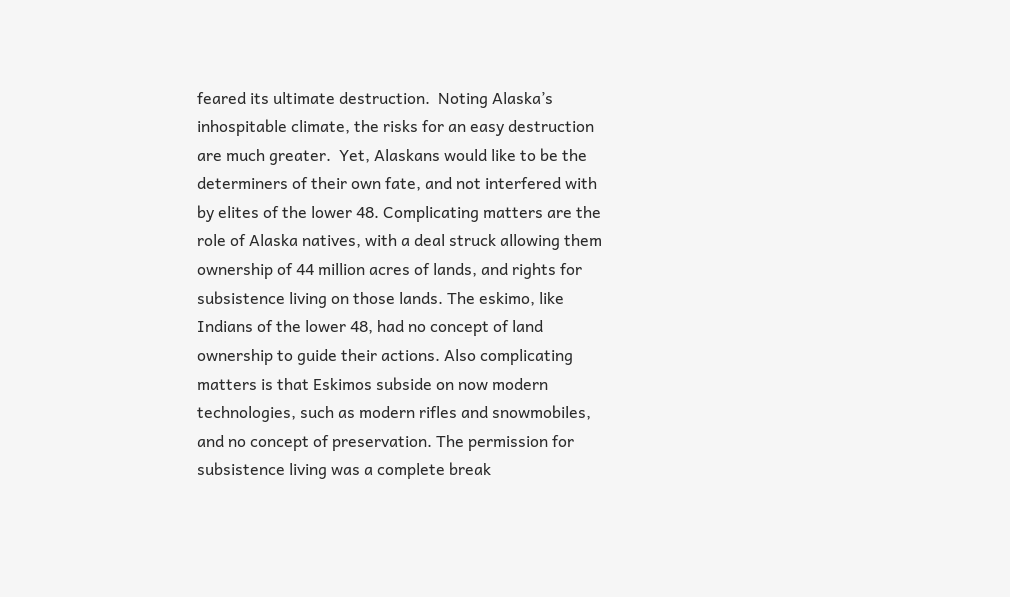feared its ultimate destruction.  Noting Alaska’s inhospitable climate, the risks for an easy destruction are much greater.  Yet, Alaskans would like to be the determiners of their own fate, and not interfered with by elites of the lower 48. Complicating matters are the role of Alaska natives, with a deal struck allowing them ownership of 44 million acres of lands, and rights for subsistence living on those lands. The eskimo, like Indians of the lower 48, had no concept of land ownership to guide their actions. Also complicating matters is that Eskimos subside on now modern technologies, such as modern rifles and snowmobiles, and no concept of preservation. The permission for subsistence living was a complete break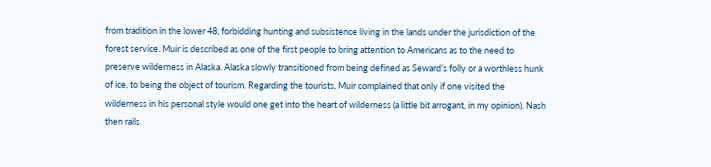from tradition in the lower 48, forbidding hunting and subsistence living in the lands under the jurisdiction of the forest service. Muir is described as one of the first people to bring attention to Americans as to the need to preserve wilderness in Alaska. Alaska slowly transitioned from being defined as Seward’s folly or a worthless hunk of ice, to being the object of tourism. Regarding the tourists, Muir complained that only if one visited the wilderness in his personal style would one get into the heart of wilderness (a little bit arrogant, in my opinion). Nash then rails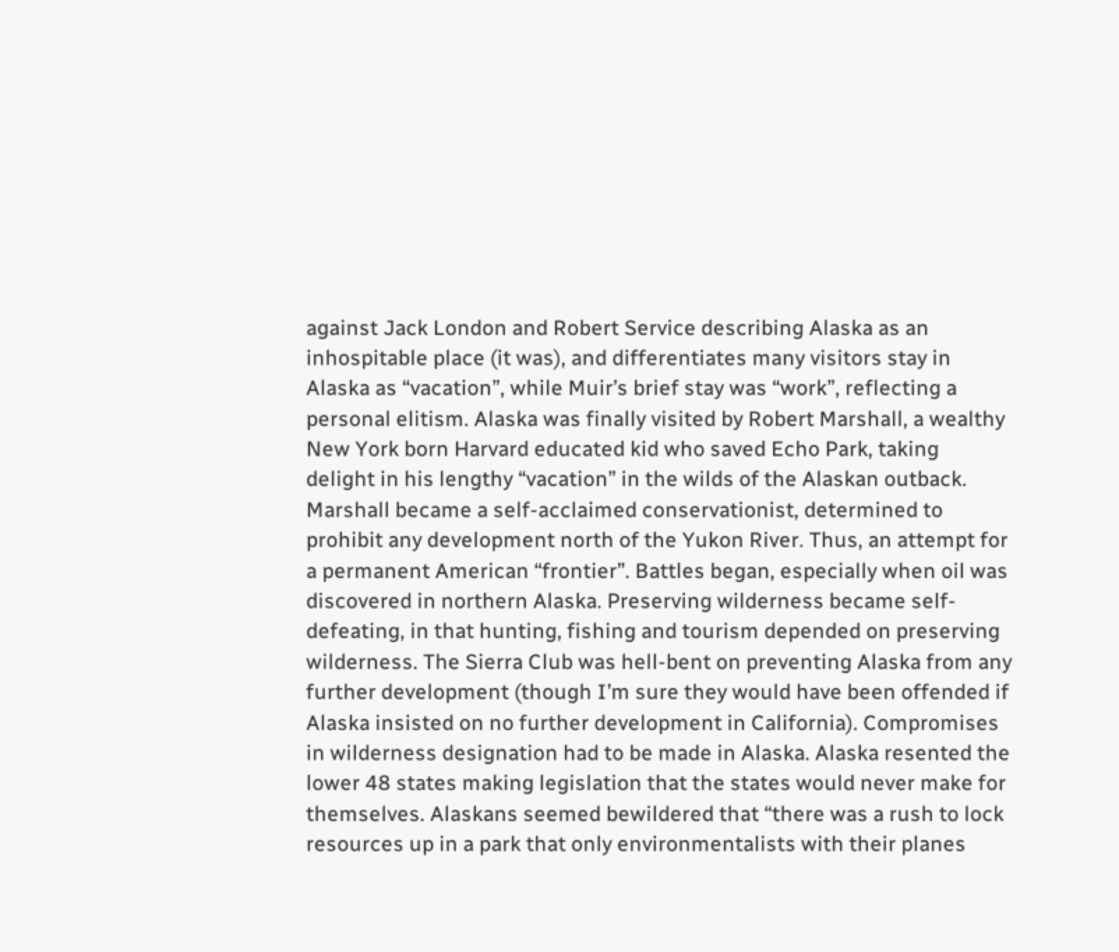against Jack London and Robert Service describing Alaska as an inhospitable place (it was), and differentiates many visitors stay in Alaska as “vacation”, while Muir’s brief stay was “work”, reflecting a personal elitism. Alaska was finally visited by Robert Marshall, a wealthy New York born Harvard educated kid who saved Echo Park, taking delight in his lengthy “vacation” in the wilds of the Alaskan outback. Marshall became a self-acclaimed conservationist, determined to prohibit any development north of the Yukon River. Thus, an attempt for a permanent American “frontier”. Battles began, especially when oil was discovered in northern Alaska. Preserving wilderness became self-defeating, in that hunting, fishing and tourism depended on preserving wilderness. The Sierra Club was hell-bent on preventing Alaska from any further development (though I’m sure they would have been offended if Alaska insisted on no further development in California). Compromises in wilderness designation had to be made in Alaska. Alaska resented the lower 48 states making legislation that the states would never make for themselves. Alaskans seemed bewildered that “there was a rush to lock resources up in a park that only environmentalists with their planes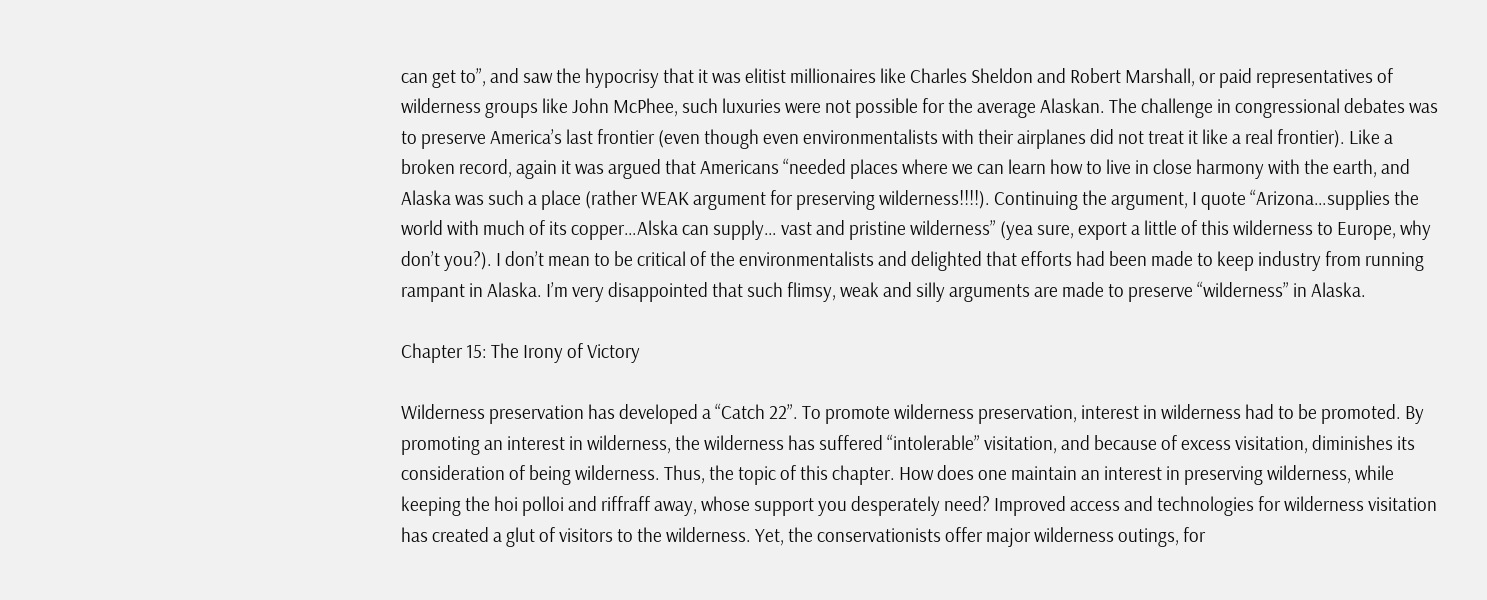can get to”, and saw the hypocrisy that it was elitist millionaires like Charles Sheldon and Robert Marshall, or paid representatives of wilderness groups like John McPhee, such luxuries were not possible for the average Alaskan. The challenge in congressional debates was to preserve America’s last frontier (even though even environmentalists with their airplanes did not treat it like a real frontier). Like a broken record, again it was argued that Americans “needed places where we can learn how to live in close harmony with the earth, and Alaska was such a place (rather WEAK argument for preserving wilderness!!!!). Continuing the argument, I quote “Arizona…supplies the world with much of its copper…Alska can supply… vast and pristine wilderness” (yea sure, export a little of this wilderness to Europe, why don’t you?). I don’t mean to be critical of the environmentalists and delighted that efforts had been made to keep industry from running rampant in Alaska. I’m very disappointed that such flimsy, weak and silly arguments are made to preserve “wilderness” in Alaska.

Chapter 15: The Irony of Victory

Wilderness preservation has developed a “Catch 22”. To promote wilderness preservation, interest in wilderness had to be promoted. By promoting an interest in wilderness, the wilderness has suffered “intolerable” visitation, and because of excess visitation, diminishes its consideration of being wilderness. Thus, the topic of this chapter. How does one maintain an interest in preserving wilderness, while keeping the hoi polloi and riffraff away, whose support you desperately need? Improved access and technologies for wilderness visitation has created a glut of visitors to the wilderness. Yet, the conservationists offer major wilderness outings, for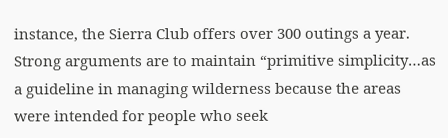instance, the Sierra Club offers over 300 outings a year. Strong arguments are to maintain “primitive simplicity…as a guideline in managing wilderness because the areas were intended for people who seek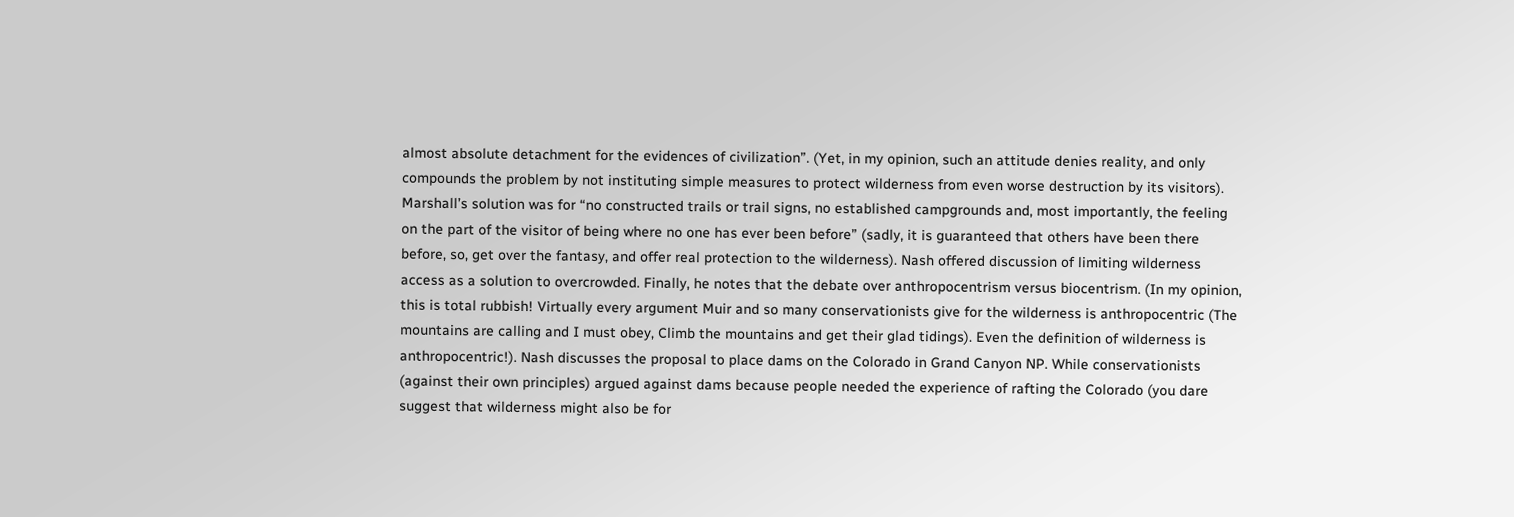almost absolute detachment for the evidences of civilization”. (Yet, in my opinion, such an attitude denies reality, and only compounds the problem by not instituting simple measures to protect wilderness from even worse destruction by its visitors). Marshall’s solution was for “no constructed trails or trail signs, no established campgrounds and, most importantly, the feeling on the part of the visitor of being where no one has ever been before” (sadly, it is guaranteed that others have been there before, so, get over the fantasy, and offer real protection to the wilderness). Nash offered discussion of limiting wilderness access as a solution to overcrowded. Finally, he notes that the debate over anthropocentrism versus biocentrism. (In my opinion, this is total rubbish! Virtually every argument Muir and so many conservationists give for the wilderness is anthropocentric (The mountains are calling and I must obey, Climb the mountains and get their glad tidings). Even the definition of wilderness is anthropocentric!). Nash discusses the proposal to place dams on the Colorado in Grand Canyon NP. While conservationists (against their own principles) argued against dams because people needed the experience of rafting the Colorado (you dare suggest that wilderness might also be for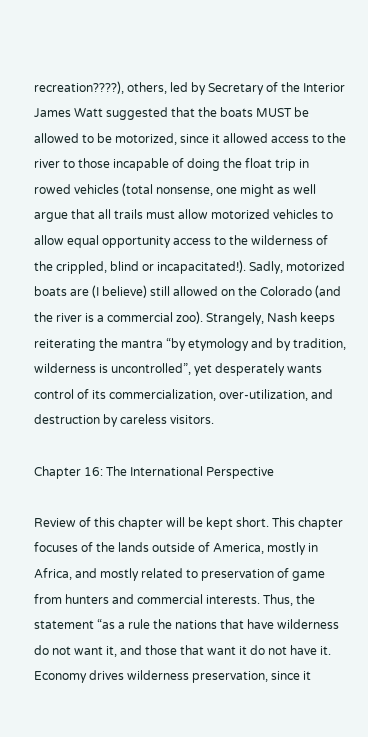recreation????), others, led by Secretary of the Interior James Watt suggested that the boats MUST be allowed to be motorized, since it allowed access to the river to those incapable of doing the float trip in rowed vehicles (total nonsense, one might as well argue that all trails must allow motorized vehicles to allow equal opportunity access to the wilderness of the crippled, blind or incapacitated!). Sadly, motorized boats are (I believe) still allowed on the Colorado (and the river is a commercial zoo). Strangely, Nash keeps reiterating the mantra “by etymology and by tradition, wilderness is uncontrolled”, yet desperately wants control of its commercialization, over-utilization, and destruction by careless visitors.

Chapter 16: The International Perspective

Review of this chapter will be kept short. This chapter focuses of the lands outside of America, mostly in Africa, and mostly related to preservation of game from hunters and commercial interests. Thus, the statement “as a rule the nations that have wilderness do not want it, and those that want it do not have it. Economy drives wilderness preservation, since it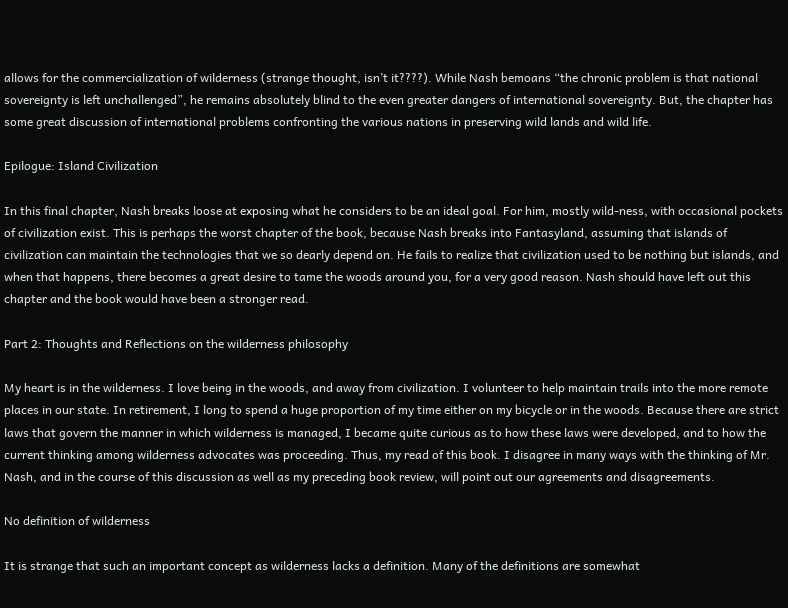allows for the commercialization of wilderness (strange thought, isn’t it????). While Nash bemoans “the chronic problem is that national sovereignty is left unchallenged”, he remains absolutely blind to the even greater dangers of international sovereignty. But, the chapter has some great discussion of international problems confronting the various nations in preserving wild lands and wild life.

Epilogue: Island Civilization

In this final chapter, Nash breaks loose at exposing what he considers to be an ideal goal. For him, mostly wild-ness, with occasional pockets of civilization exist. This is perhaps the worst chapter of the book, because Nash breaks into Fantasyland, assuming that islands of civilization can maintain the technologies that we so dearly depend on. He fails to realize that civilization used to be nothing but islands, and when that happens, there becomes a great desire to tame the woods around you, for a very good reason. Nash should have left out this chapter and the book would have been a stronger read.

Part 2: Thoughts and Reflections on the wilderness philosophy

My heart is in the wilderness. I love being in the woods, and away from civilization. I volunteer to help maintain trails into the more remote places in our state. In retirement, I long to spend a huge proportion of my time either on my bicycle or in the woods. Because there are strict laws that govern the manner in which wilderness is managed, I became quite curious as to how these laws were developed, and to how the current thinking among wilderness advocates was proceeding. Thus, my read of this book. I disagree in many ways with the thinking of Mr. Nash, and in the course of this discussion as well as my preceding book review, will point out our agreements and disagreements.

No definition of wilderness

It is strange that such an important concept as wilderness lacks a definition. Many of the definitions are somewhat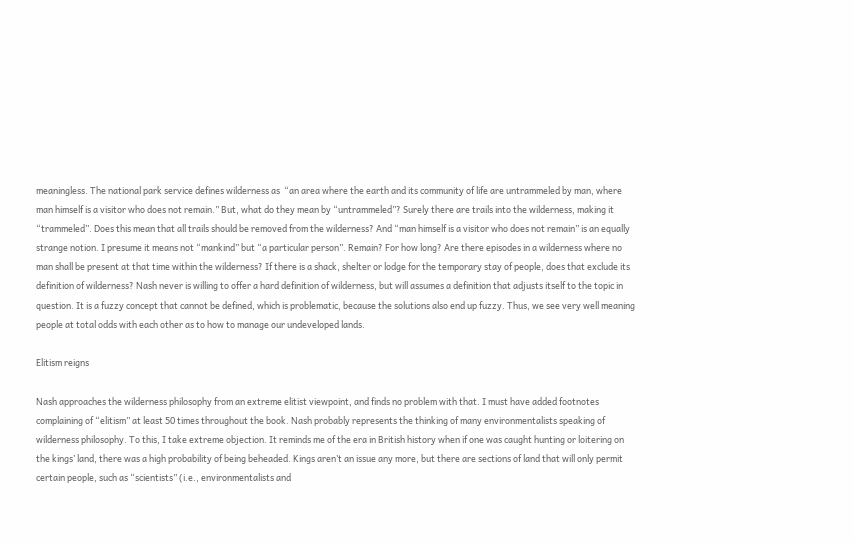meaningless. The national park service defines wilderness as  “an area where the earth and its community of life are untrammeled by man, where man himself is a visitor who does not remain.” But, what do they mean by “untrammeled”? Surely there are trails into the wilderness, making it “trammeled”. Does this mean that all trails should be removed from the wilderness? And “man himself is a visitor who does not remain” is an equally strange notion. I presume it means not “mankind” but “a particular person”. Remain? For how long? Are there episodes in a wilderness where no man shall be present at that time within the wilderness? If there is a shack, shelter or lodge for the temporary stay of people, does that exclude its definition of wilderness? Nash never is willing to offer a hard definition of wilderness, but will assumes a definition that adjusts itself to the topic in question. It is a fuzzy concept that cannot be defined, which is problematic, because the solutions also end up fuzzy. Thus, we see very well meaning people at total odds with each other as to how to manage our undeveloped lands.

Elitism reigns

Nash approaches the wilderness philosophy from an extreme elitist viewpoint, and finds no problem with that. I must have added footnotes complaining of “elitism” at least 50 times throughout the book. Nash probably represents the thinking of many environmentalists speaking of wilderness philosophy. To this, I take extreme objection. It reminds me of the era in British history when if one was caught hunting or loitering on the kings’ land, there was a high probability of being beheaded. Kings aren’t an issue any more, but there are sections of land that will only permit certain people, such as “scientists” (i.e., environmentalists and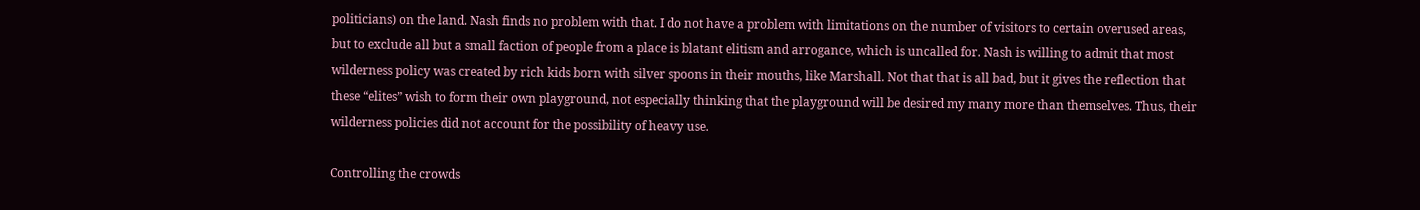politicians) on the land. Nash finds no problem with that. I do not have a problem with limitations on the number of visitors to certain overused areas, but to exclude all but a small faction of people from a place is blatant elitism and arrogance, which is uncalled for. Nash is willing to admit that most wilderness policy was created by rich kids born with silver spoons in their mouths, like Marshall. Not that that is all bad, but it gives the reflection that these “elites” wish to form their own playground, not especially thinking that the playground will be desired my many more than themselves. Thus, their wilderness policies did not account for the possibility of heavy use.

Controlling the crowds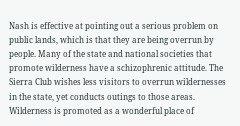Nash is effective at pointing out a serious problem on public lands, which is that they are being overrun by people. Many of the state and national societies that promote wilderness have a schizophrenic attitude. The Sierra Club wishes less visitors to overrun wildernesses in the state, yet conducts outings to those areas. Wilderness is promoted as a wonderful place of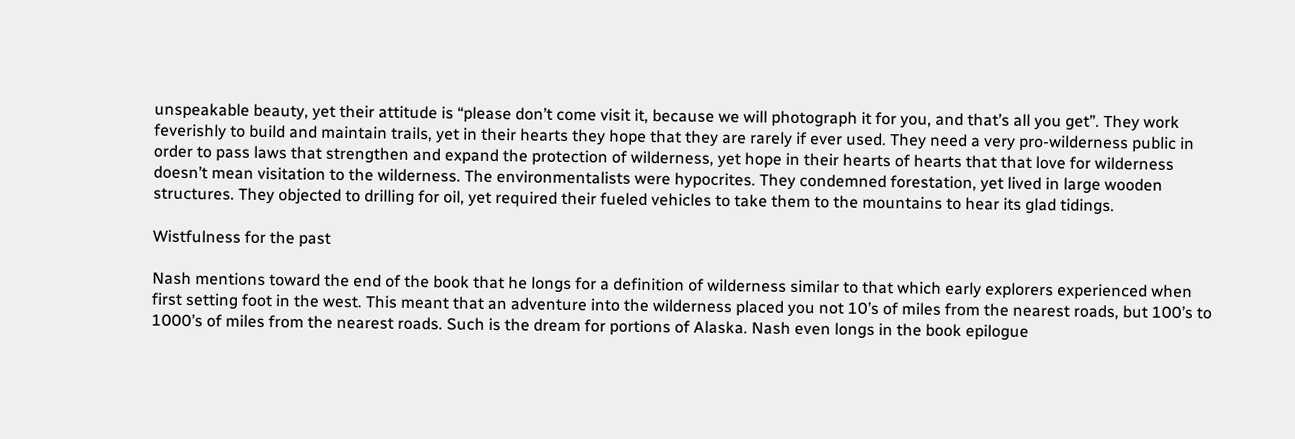unspeakable beauty, yet their attitude is “please don’t come visit it, because we will photograph it for you, and that’s all you get”. They work feverishly to build and maintain trails, yet in their hearts they hope that they are rarely if ever used. They need a very pro-wilderness public in order to pass laws that strengthen and expand the protection of wilderness, yet hope in their hearts of hearts that that love for wilderness doesn’t mean visitation to the wilderness. The environmentalists were hypocrites. They condemned forestation, yet lived in large wooden structures. They objected to drilling for oil, yet required their fueled vehicles to take them to the mountains to hear its glad tidings.

Wistfulness for the past

Nash mentions toward the end of the book that he longs for a definition of wilderness similar to that which early explorers experienced when first setting foot in the west. This meant that an adventure into the wilderness placed you not 10’s of miles from the nearest roads, but 100’s to 1000’s of miles from the nearest roads. Such is the dream for portions of Alaska. Nash even longs in the book epilogue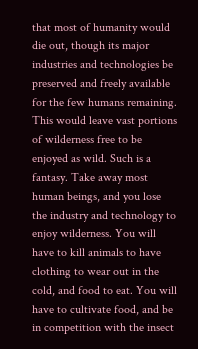that most of humanity would die out, though its major industries and technologies be preserved and freely available for the few humans remaining. This would leave vast portions of wilderness free to be enjoyed as wild. Such is a fantasy. Take away most human beings, and you lose the industry and technology to enjoy wilderness. You will have to kill animals to have clothing to wear out in the cold, and food to eat. You will have to cultivate food, and be in competition with the insect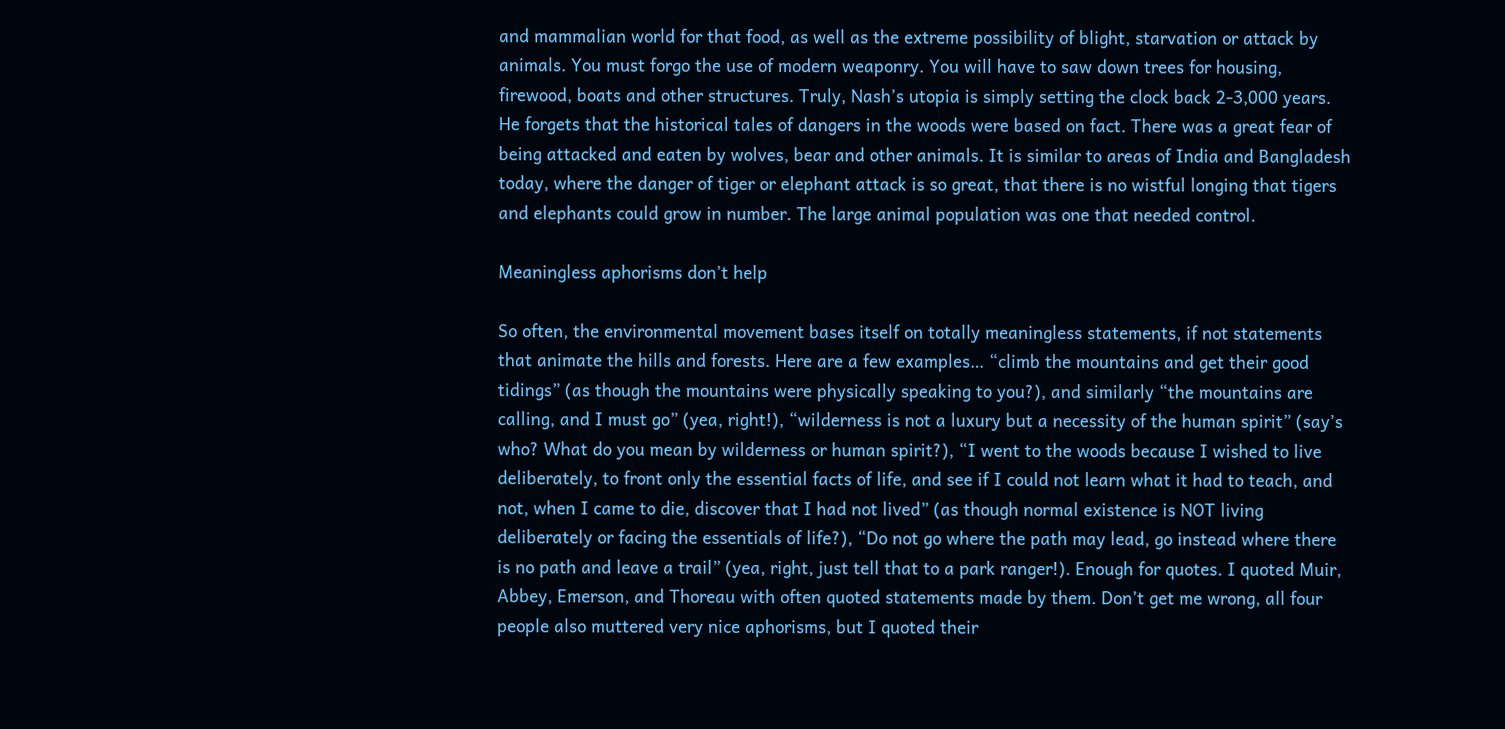and mammalian world for that food, as well as the extreme possibility of blight, starvation or attack by animals. You must forgo the use of modern weaponry. You will have to saw down trees for housing, firewood, boats and other structures. Truly, Nash’s utopia is simply setting the clock back 2-3,000 years. He forgets that the historical tales of dangers in the woods were based on fact. There was a great fear of being attacked and eaten by wolves, bear and other animals. It is similar to areas of India and Bangladesh today, where the danger of tiger or elephant attack is so great, that there is no wistful longing that tigers and elephants could grow in number. The large animal population was one that needed control.

Meaningless aphorisms don’t help

So often, the environmental movement bases itself on totally meaningless statements, if not statements that animate the hills and forests. Here are a few examples… “climb the mountains and get their good tidings” (as though the mountains were physically speaking to you?), and similarly “the mountains are calling, and I must go” (yea, right!), “wilderness is not a luxury but a necessity of the human spirit” (say’s who? What do you mean by wilderness or human spirit?), “I went to the woods because I wished to live deliberately, to front only the essential facts of life, and see if I could not learn what it had to teach, and not, when I came to die, discover that I had not lived” (as though normal existence is NOT living deliberately or facing the essentials of life?), “Do not go where the path may lead, go instead where there is no path and leave a trail” (yea, right, just tell that to a park ranger!). Enough for quotes. I quoted Muir, Abbey, Emerson, and Thoreau with often quoted statements made by them. Don’t get me wrong, all four people also muttered very nice aphorisms, but I quoted their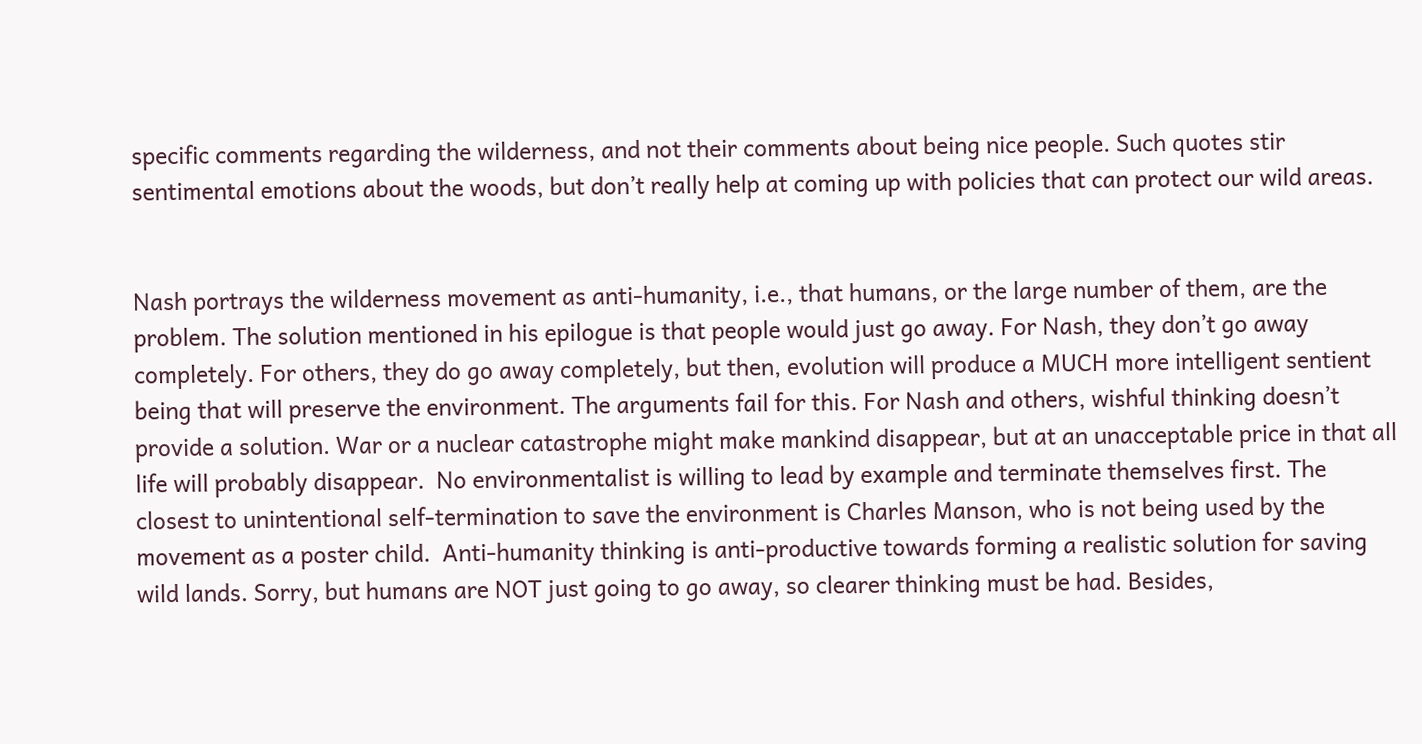specific comments regarding the wilderness, and not their comments about being nice people. Such quotes stir sentimental emotions about the woods, but don’t really help at coming up with policies that can protect our wild areas.


Nash portrays the wilderness movement as anti-humanity, i.e., that humans, or the large number of them, are the problem. The solution mentioned in his epilogue is that people would just go away. For Nash, they don’t go away completely. For others, they do go away completely, but then, evolution will produce a MUCH more intelligent sentient being that will preserve the environment. The arguments fail for this. For Nash and others, wishful thinking doesn’t provide a solution. War or a nuclear catastrophe might make mankind disappear, but at an unacceptable price in that all life will probably disappear.  No environmentalist is willing to lead by example and terminate themselves first. The closest to unintentional self-termination to save the environment is Charles Manson, who is not being used by the movement as a poster child.  Anti-humanity thinking is anti-productive towards forming a realistic solution for saving wild lands. Sorry, but humans are NOT just going to go away, so clearer thinking must be had. Besides,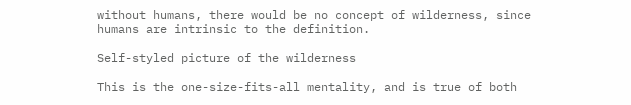without humans, there would be no concept of wilderness, since humans are intrinsic to the definition.

Self-styled picture of the wilderness

This is the one-size-fits-all mentality, and is true of both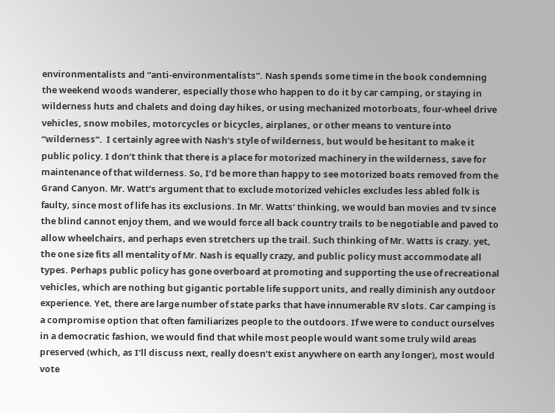environmentalists and “anti-environmentalists”. Nash spends some time in the book condemning the weekend woods wanderer, especially those who happen to do it by car camping, or staying in wilderness huts and chalets and doing day hikes, or using mechanized motorboats, four-wheel drive vehicles, snow mobiles, motorcycles or bicycles, airplanes, or other means to venture into “wilderness”.  I certainly agree with Nash’s style of wilderness, but would be hesitant to make it public policy. I don’t think that there is a place for motorized machinery in the wilderness, save for maintenance of that wilderness. So, I’d be more than happy to see motorized boats removed from the Grand Canyon. Mr. Watt’s argument that to exclude motorized vehicles excludes less abled folk is faulty, since most of life has its exclusions. In Mr. Watts’ thinking, we would ban movies and tv since the blind cannot enjoy them, and we would force all back country trails to be negotiable and paved to allow wheelchairs, and perhaps even stretchers up the trail. Such thinking of Mr. Watts is crazy. yet, the one size fits all mentality of Mr. Nash is equally crazy, and public policy must accommodate all types. Perhaps public policy has gone overboard at promoting and supporting the use of recreational vehicles, which are nothing but gigantic portable life support units, and really diminish any outdoor experience. Yet, there are large number of state parks that have innumerable RV slots. Car camping is a compromise option that often familiarizes people to the outdoors. If we were to conduct ourselves in a democratic fashion, we would find that while most people would want some truly wild areas preserved (which, as I’ll discuss next, really doesn’t exist anywhere on earth any longer), most would vote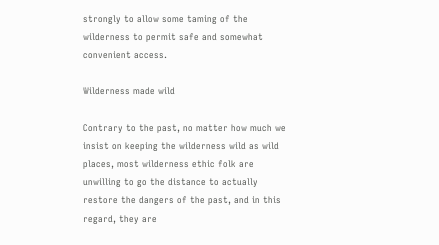strongly to allow some taming of the wilderness to permit safe and somewhat convenient access.

Wilderness made wild

Contrary to the past, no matter how much we insist on keeping the wilderness wild as wild places, most wilderness ethic folk are unwilling to go the distance to actually restore the dangers of the past, and in this regard, they are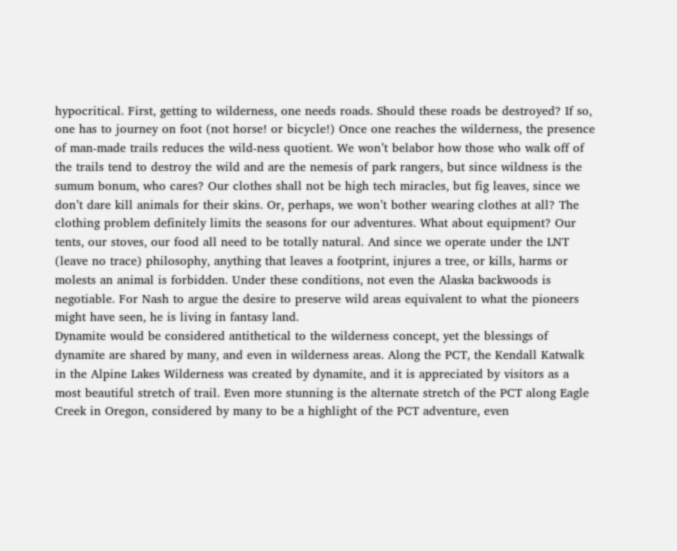hypocritical. First, getting to wilderness, one needs roads. Should these roads be destroyed? If so, one has to journey on foot (not horse! or bicycle!) Once one reaches the wilderness, the presence of man-made trails reduces the wild-ness quotient. We won’t belabor how those who walk off of the trails tend to destroy the wild and are the nemesis of park rangers, but since wildness is the sumum bonum, who cares? Our clothes shall not be high tech miracles, but fig leaves, since we don’t dare kill animals for their skins. Or, perhaps, we won’t bother wearing clothes at all? The clothing problem definitely limits the seasons for our adventures. What about equipment? Our tents, our stoves, our food all need to be totally natural. And since we operate under the LNT (leave no trace) philosophy, anything that leaves a footprint, injures a tree, or kills, harms or molests an animal is forbidden. Under these conditions, not even the Alaska backwoods is negotiable. For Nash to argue the desire to preserve wild areas equivalent to what the pioneers might have seen, he is living in fantasy land.
Dynamite would be considered antithetical to the wilderness concept, yet the blessings of dynamite are shared by many, and even in wilderness areas. Along the PCT, the Kendall Katwalk in the Alpine Lakes Wilderness was created by dynamite, and it is appreciated by visitors as a most beautiful stretch of trail. Even more stunning is the alternate stretch of the PCT along Eagle Creek in Oregon, considered by many to be a highlight of the PCT adventure, even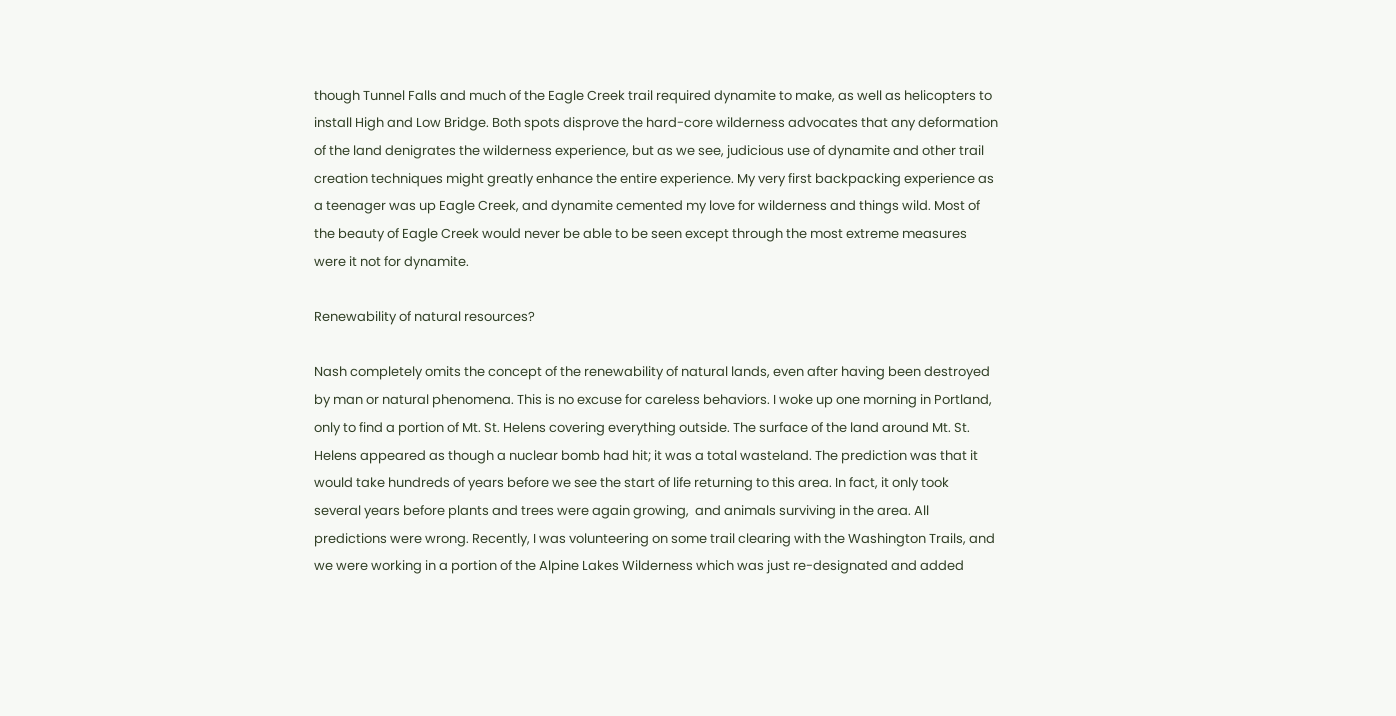though Tunnel Falls and much of the Eagle Creek trail required dynamite to make, as well as helicopters to install High and Low Bridge. Both spots disprove the hard-core wilderness advocates that any deformation of the land denigrates the wilderness experience, but as we see, judicious use of dynamite and other trail creation techniques might greatly enhance the entire experience. My very first backpacking experience as a teenager was up Eagle Creek, and dynamite cemented my love for wilderness and things wild. Most of the beauty of Eagle Creek would never be able to be seen except through the most extreme measures were it not for dynamite.

Renewability of natural resources?

Nash completely omits the concept of the renewability of natural lands, even after having been destroyed by man or natural phenomena. This is no excuse for careless behaviors. I woke up one morning in Portland, only to find a portion of Mt. St. Helens covering everything outside. The surface of the land around Mt. St. Helens appeared as though a nuclear bomb had hit; it was a total wasteland. The prediction was that it would take hundreds of years before we see the start of life returning to this area. In fact, it only took several years before plants and trees were again growing,  and animals surviving in the area. All predictions were wrong. Recently, I was volunteering on some trail clearing with the Washington Trails, and we were working in a portion of the Alpine Lakes Wilderness which was just re-designated and added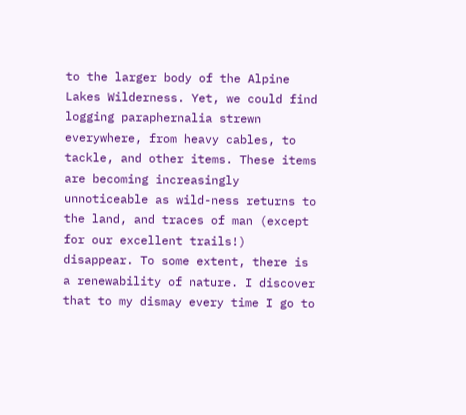to the larger body of the Alpine Lakes Wilderness. Yet, we could find logging paraphernalia strewn everywhere, from heavy cables, to tackle, and other items. These items are becoming increasingly unnoticeable as wild-ness returns to the land, and traces of man (except for our excellent trails!) disappear. To some extent, there is a renewability of nature. I discover that to my dismay every time I go to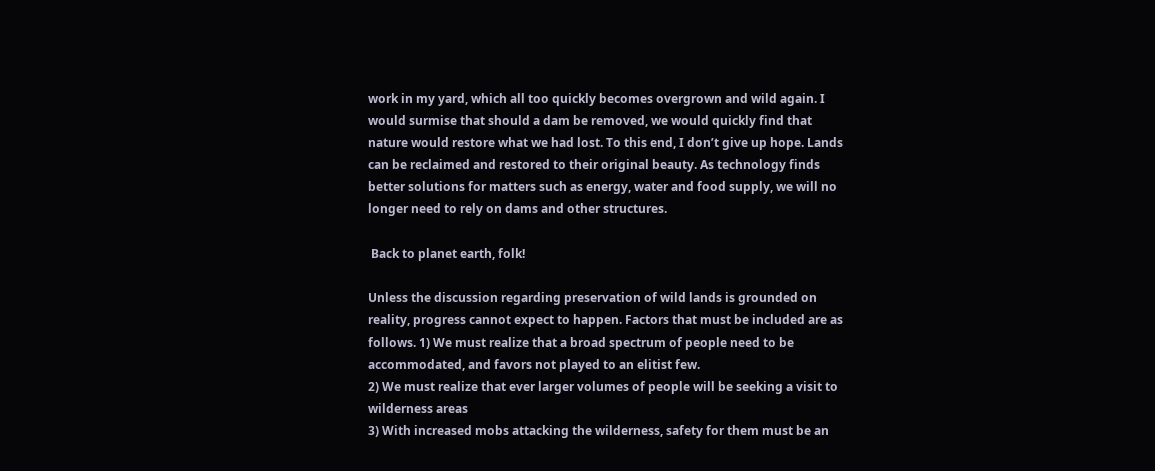work in my yard, which all too quickly becomes overgrown and wild again. I would surmise that should a dam be removed, we would quickly find that nature would restore what we had lost. To this end, I don’t give up hope. Lands can be reclaimed and restored to their original beauty. As technology finds better solutions for matters such as energy, water and food supply, we will no longer need to rely on dams and other structures.

 Back to planet earth, folk!

Unless the discussion regarding preservation of wild lands is grounded on reality, progress cannot expect to happen. Factors that must be included are as follows. 1) We must realize that a broad spectrum of people need to be accommodated, and favors not played to an elitist few.
2) We must realize that ever larger volumes of people will be seeking a visit to wilderness areas
3) With increased mobs attacking the wilderness, safety for them must be an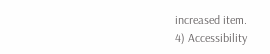increased item.
4) Accessibility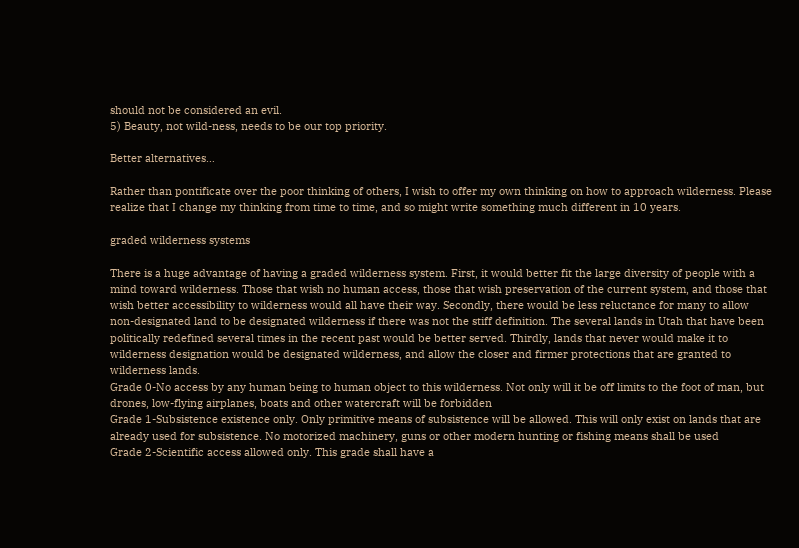should not be considered an evil.
5) Beauty, not wild-ness, needs to be our top priority.

Better alternatives…

Rather than pontificate over the poor thinking of others, I wish to offer my own thinking on how to approach wilderness. Please realize that I change my thinking from time to time, and so might write something much different in 10 years.

graded wilderness systems

There is a huge advantage of having a graded wilderness system. First, it would better fit the large diversity of people with a mind toward wilderness. Those that wish no human access, those that wish preservation of the current system, and those that wish better accessibility to wilderness would all have their way. Secondly, there would be less reluctance for many to allow non-designated land to be designated wilderness if there was not the stiff definition. The several lands in Utah that have been politically redefined several times in the recent past would be better served. Thirdly, lands that never would make it to wilderness designation would be designated wilderness, and allow the closer and firmer protections that are granted to wilderness lands.
Grade 0-No access by any human being to human object to this wilderness. Not only will it be off limits to the foot of man, but drones, low-flying airplanes, boats and other watercraft will be forbidden
Grade 1-Subsistence existence only. Only primitive means of subsistence will be allowed. This will only exist on lands that are already used for subsistence. No motorized machinery, guns or other modern hunting or fishing means shall be used
Grade 2-Scientific access allowed only. This grade shall have a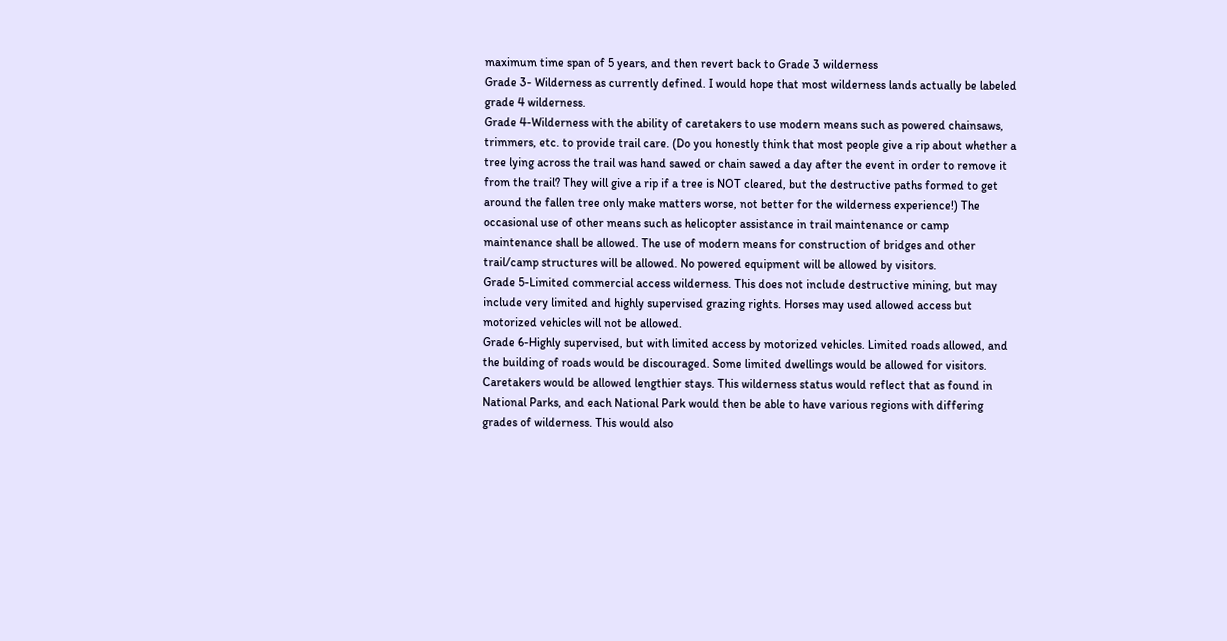maximum time span of 5 years, and then revert back to Grade 3 wilderness
Grade 3- Wilderness as currently defined. I would hope that most wilderness lands actually be labeled grade 4 wilderness.
Grade 4-Wilderness with the ability of caretakers to use modern means such as powered chainsaws, trimmers, etc. to provide trail care. (Do you honestly think that most people give a rip about whether a tree lying across the trail was hand sawed or chain sawed a day after the event in order to remove it from the trail? They will give a rip if a tree is NOT cleared, but the destructive paths formed to get around the fallen tree only make matters worse, not better for the wilderness experience!) The occasional use of other means such as helicopter assistance in trail maintenance or camp maintenance shall be allowed. The use of modern means for construction of bridges and other trail/camp structures will be allowed. No powered equipment will be allowed by visitors.
Grade 5-Limited commercial access wilderness. This does not include destructive mining, but may include very limited and highly supervised grazing rights. Horses may used allowed access but motorized vehicles will not be allowed.
Grade 6-Highly supervised, but with limited access by motorized vehicles. Limited roads allowed, and the building of roads would be discouraged. Some limited dwellings would be allowed for visitors. Caretakers would be allowed lengthier stays. This wilderness status would reflect that as found in National Parks, and each National Park would then be able to have various regions with differing grades of wilderness. This would also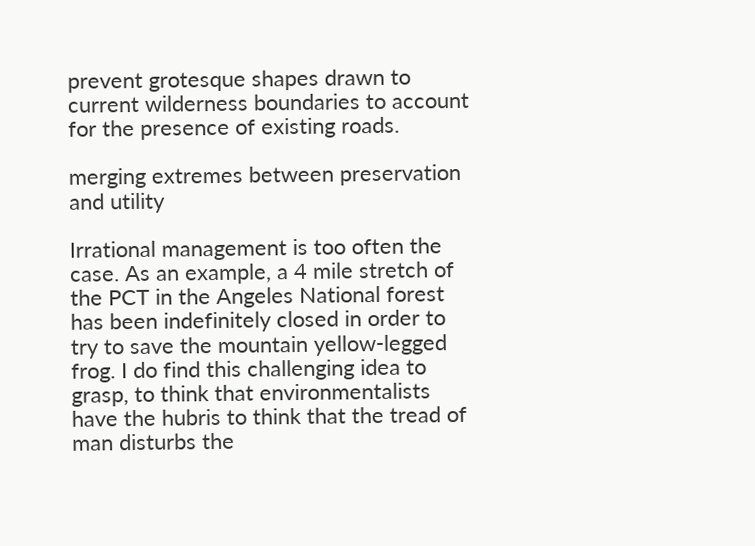prevent grotesque shapes drawn to current wilderness boundaries to account for the presence of existing roads.

merging extremes between preservation and utility

Irrational management is too often the case. As an example, a 4 mile stretch of the PCT in the Angeles National forest has been indefinitely closed in order to try to save the mountain yellow-legged frog. I do find this challenging idea to grasp, to think that environmentalists have the hubris to think that the tread of man disturbs the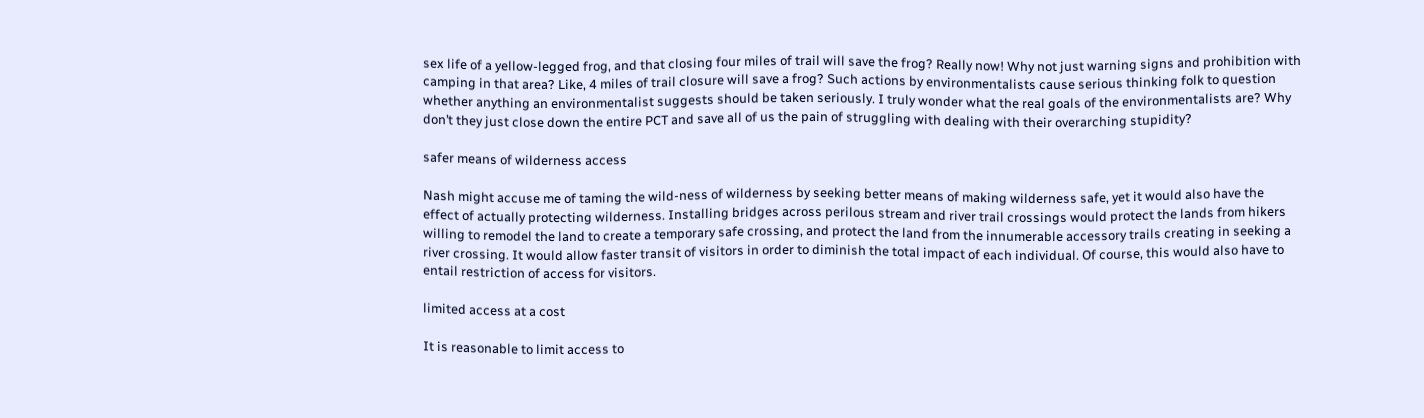sex life of a yellow-legged frog, and that closing four miles of trail will save the frog? Really now! Why not just warning signs and prohibition with camping in that area? Like, 4 miles of trail closure will save a frog? Such actions by environmentalists cause serious thinking folk to question whether anything an environmentalist suggests should be taken seriously. I truly wonder what the real goals of the environmentalists are? Why don’t they just close down the entire PCT and save all of us the pain of struggling with dealing with their overarching stupidity?

safer means of wilderness access

Nash might accuse me of taming the wild-ness of wilderness by seeking better means of making wilderness safe, yet it would also have the effect of actually protecting wilderness. Installing bridges across perilous stream and river trail crossings would protect the lands from hikers willing to remodel the land to create a temporary safe crossing, and protect the land from the innumerable accessory trails creating in seeking a river crossing. It would allow faster transit of visitors in order to diminish the total impact of each individual. Of course, this would also have to entail restriction of access for visitors.

limited access at a cost

It is reasonable to limit access to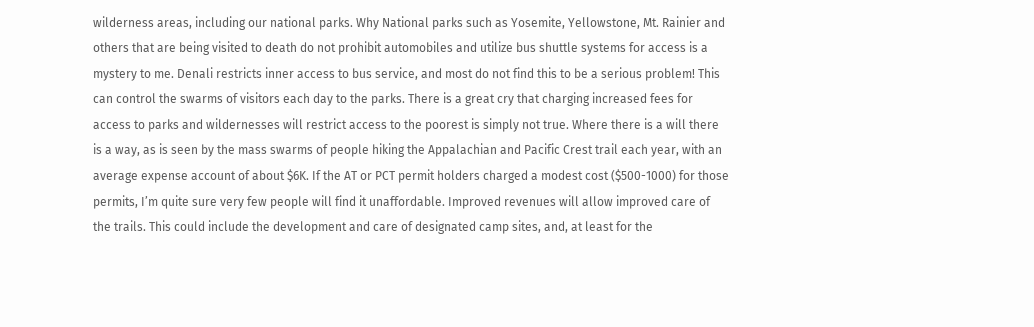wilderness areas, including our national parks. Why National parks such as Yosemite, Yellowstone, Mt. Rainier and others that are being visited to death do not prohibit automobiles and utilize bus shuttle systems for access is a mystery to me. Denali restricts inner access to bus service, and most do not find this to be a serious problem! This can control the swarms of visitors each day to the parks. There is a great cry that charging increased fees for access to parks and wildernesses will restrict access to the poorest is simply not true. Where there is a will there is a way, as is seen by the mass swarms of people hiking the Appalachian and Pacific Crest trail each year, with an average expense account of about $6K. If the AT or PCT permit holders charged a modest cost ($500-1000) for those permits, I’m quite sure very few people will find it unaffordable. Improved revenues will allow improved care of the trails. This could include the development and care of designated camp sites, and, at least for the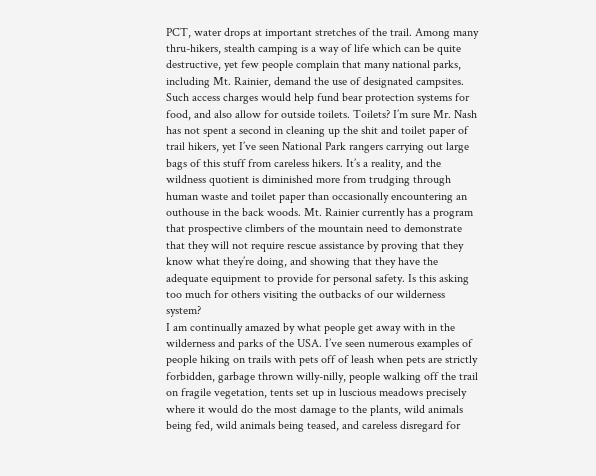PCT, water drops at important stretches of the trail. Among many thru-hikers, stealth camping is a way of life which can be quite destructive, yet few people complain that many national parks, including Mt. Rainier, demand the use of designated campsites. Such access charges would help fund bear protection systems for food, and also allow for outside toilets. Toilets? I’m sure Mr. Nash has not spent a second in cleaning up the shit and toilet paper of trail hikers, yet I’ve seen National Park rangers carrying out large bags of this stuff from careless hikers. It’s a reality, and the wildness quotient is diminished more from trudging through human waste and toilet paper than occasionally encountering an outhouse in the back woods. Mt. Rainier currently has a program that prospective climbers of the mountain need to demonstrate that they will not require rescue assistance by proving that they know what they’re doing, and showing that they have the adequate equipment to provide for personal safety. Is this asking too much for others visiting the outbacks of our wilderness system?
I am continually amazed by what people get away with in the wilderness and parks of the USA. I’ve seen numerous examples of people hiking on trails with pets off of leash when pets are strictly forbidden, garbage thrown willy-nilly, people walking off the trail on fragile vegetation, tents set up in luscious meadows precisely where it would do the most damage to the plants, wild animals being fed, wild animals being teased, and careless disregard for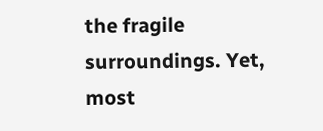the fragile surroundings. Yet, most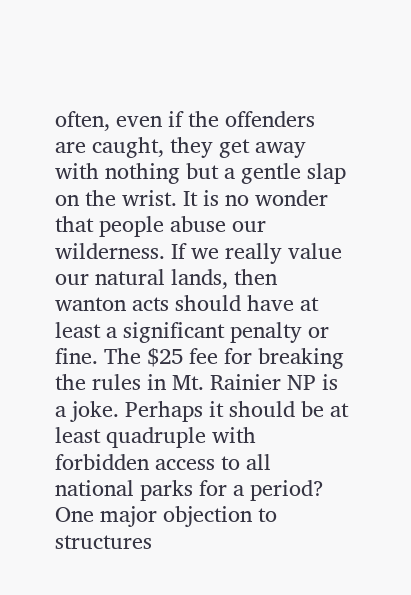often, even if the offenders are caught, they get away with nothing but a gentle slap on the wrist. It is no wonder that people abuse our wilderness. If we really value our natural lands, then wanton acts should have at least a significant penalty or fine. The $25 fee for breaking the rules in Mt. Rainier NP is a joke. Perhaps it should be at least quadruple with forbidden access to all national parks for a period?
One major objection to structures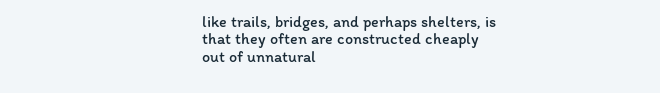like trails, bridges, and perhaps shelters, is that they often are constructed cheaply out of unnatural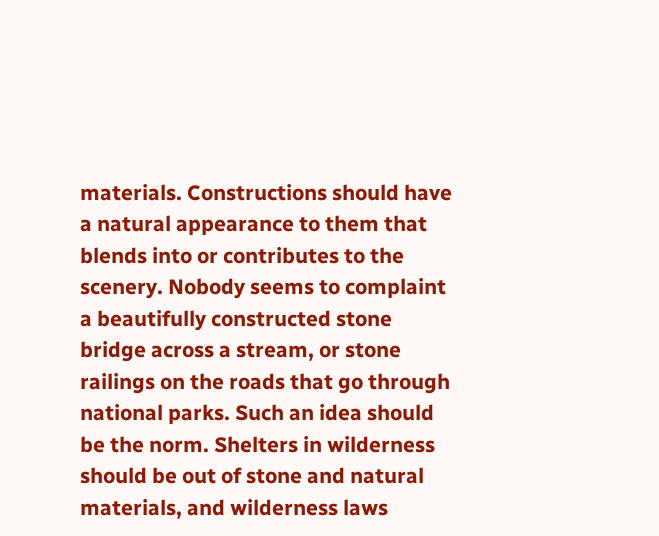materials. Constructions should have a natural appearance to them that blends into or contributes to the scenery. Nobody seems to complaint a beautifully constructed stone bridge across a stream, or stone railings on the roads that go through national parks. Such an idea should be the norm. Shelters in wilderness should be out of stone and natural materials, and wilderness laws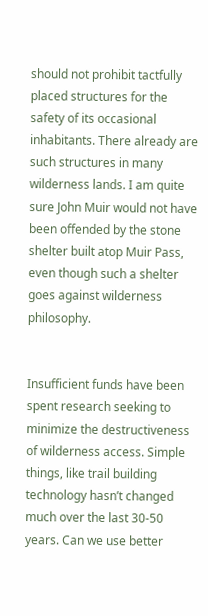should not prohibit tactfully placed structures for the safety of its occasional inhabitants. There already are such structures in many wilderness lands. I am quite sure John Muir would not have  been offended by the stone shelter built atop Muir Pass, even though such a shelter goes against wilderness philosophy.


Insufficient funds have been spent research seeking to minimize the destructiveness of wilderness access. Simple things, like trail building technology hasn’t changed much over the last 30-50 years. Can we use better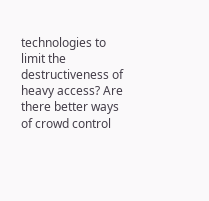technologies to limit the destructiveness of heavy access? Are there better ways of crowd control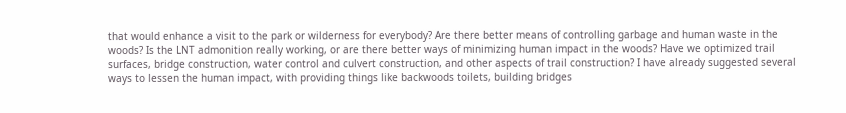that would enhance a visit to the park or wilderness for everybody? Are there better means of controlling garbage and human waste in the woods? Is the LNT admonition really working, or are there better ways of minimizing human impact in the woods? Have we optimized trail surfaces, bridge construction, water control and culvert construction, and other aspects of trail construction? I have already suggested several ways to lessen the human impact, with providing things like backwoods toilets, building bridges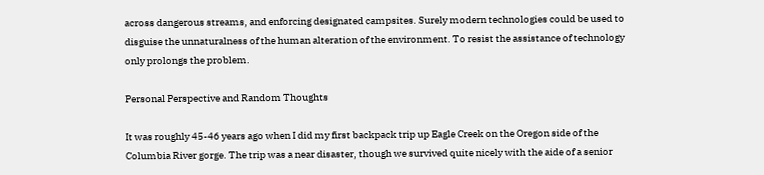across dangerous streams, and enforcing designated campsites. Surely modern technologies could be used to disguise the unnaturalness of the human alteration of the environment. To resist the assistance of technology only prolongs the problem.

Personal Perspective and Random Thoughts

It was roughly 45-46 years ago when I did my first backpack trip up Eagle Creek on the Oregon side of the Columbia River gorge. The trip was a near disaster, though we survived quite nicely with the aide of a senior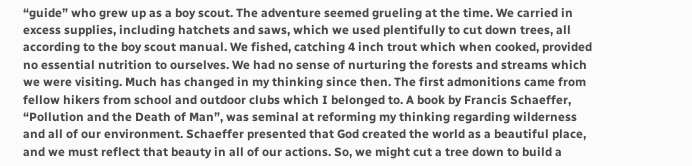“guide” who grew up as a boy scout. The adventure seemed grueling at the time. We carried in excess supplies, including hatchets and saws, which we used plentifully to cut down trees, all according to the boy scout manual. We fished, catching 4 inch trout which when cooked, provided no essential nutrition to ourselves. We had no sense of nurturing the forests and streams which we were visiting. Much has changed in my thinking since then. The first admonitions came from fellow hikers from school and outdoor clubs which I belonged to. A book by Francis Schaeffer, “Pollution and the Death of Man”, was seminal at reforming my thinking regarding wilderness and all of our environment. Schaeffer presented that God created the world as a beautiful place, and we must reflect that beauty in all of our actions. So, we might cut a tree down to build a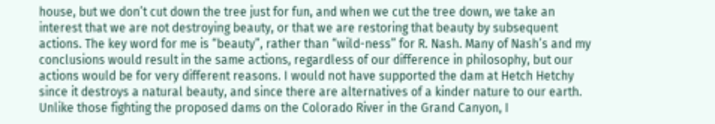house, but we don’t cut down the tree just for fun, and when we cut the tree down, we take an interest that we are not destroying beauty, or that we are restoring that beauty by subsequent actions. The key word for me is “beauty”, rather than “wild-ness” for R. Nash. Many of Nash’s and my conclusions would result in the same actions, regardless of our difference in philosophy, but our actions would be for very different reasons. I would not have supported the dam at Hetch Hetchy since it destroys a natural beauty, and since there are alternatives of a kinder nature to our earth. Unlike those fighting the proposed dams on the Colorado River in the Grand Canyon, I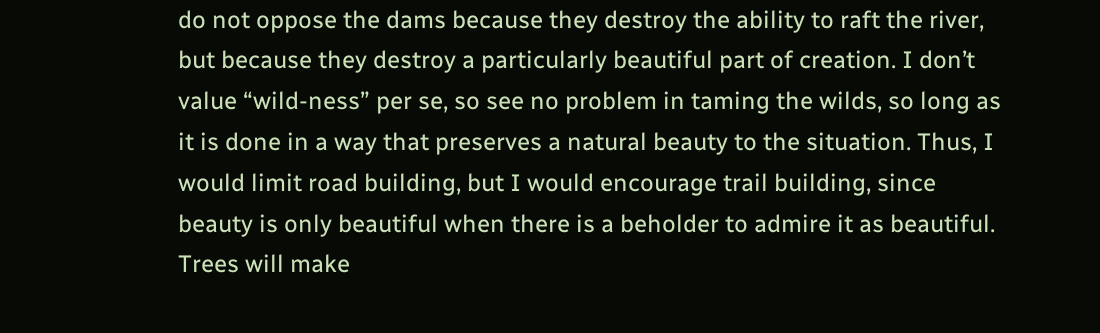do not oppose the dams because they destroy the ability to raft the river, but because they destroy a particularly beautiful part of creation. I don’t value “wild-ness” per se, so see no problem in taming the wilds, so long as it is done in a way that preserves a natural beauty to the situation. Thus, I would limit road building, but I would encourage trail building, since beauty is only beautiful when there is a beholder to admire it as beautiful. Trees will make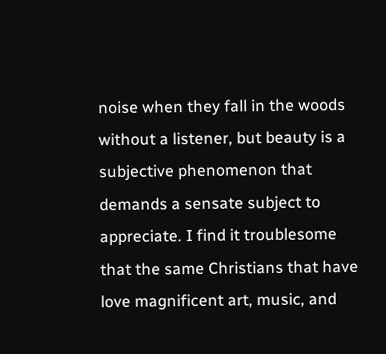noise when they fall in the woods without a listener, but beauty is a subjective phenomenon that demands a sensate subject to appreciate. I find it troublesome that the same Christians that have love magnificent art, music, and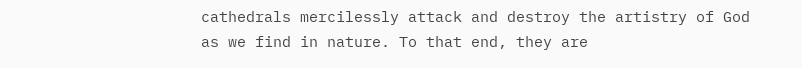cathedrals mercilessly attack and destroy the artistry of God as we find in nature. To that end, they are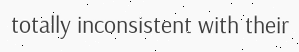totally inconsistent with their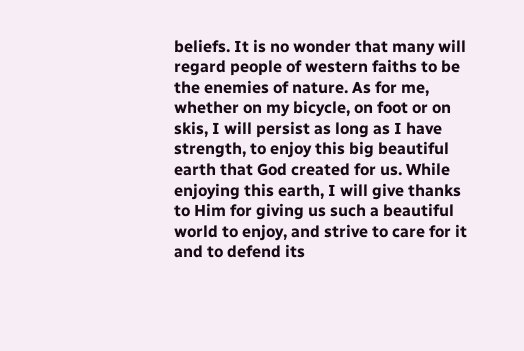beliefs. It is no wonder that many will regard people of western faiths to be the enemies of nature. As for me, whether on my bicycle, on foot or on skis, I will persist as long as I have strength, to enjoy this big beautiful earth that God created for us. While enjoying this earth, I will give thanks to Him for giving us such a beautiful world to enjoy, and strive to care for it and to defend its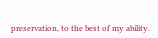preservation, to the best of my ability.